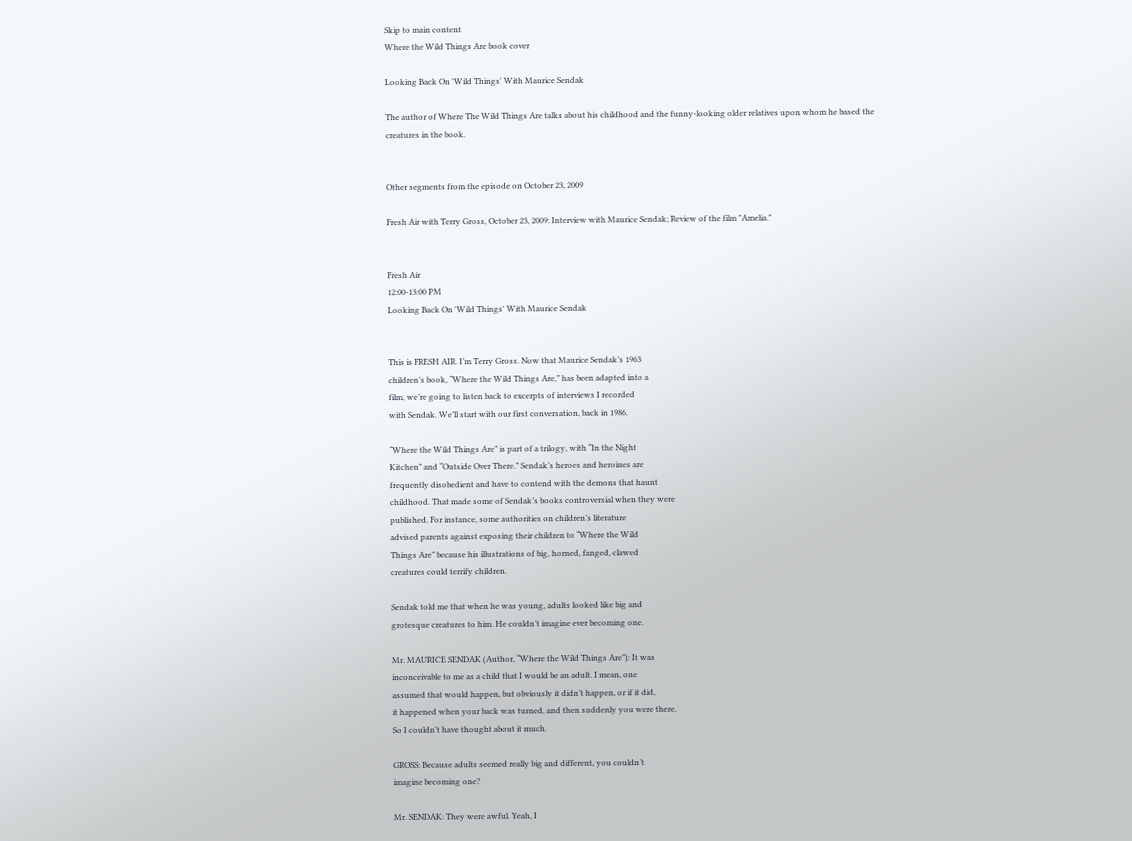Skip to main content
Where the Wild Things Are book cover

Looking Back On 'Wild Things' With Maurice Sendak

The author of Where The Wild Things Are talks about his childhood and the funny-looking older relatives upon whom he based the creatures in the book.


Other segments from the episode on October 23, 2009

Fresh Air with Terry Gross, October 23, 2009: Interview with Maurice Sendak; Review of the film "Amelia."


Fresh Air
12:00-13:00 PM
Looking Back On 'Wild Things' With Maurice Sendak


This is FRESH AIR. I’m Terry Gross. Now that Maurice Sendak’s 1963
children’s book, “Where the Wild Things Are,” has been adapted into a
film, we’re going to listen back to excerpts of interviews I recorded
with Sendak. We’ll start with our first conversation, back in 1986.

“Where the Wild Things Are” is part of a trilogy, with “In the Night
Kitchen” and “Outside Over There.” Sendak’s heroes and heroines are
frequently disobedient and have to contend with the demons that haunt
childhood. That made some of Sendak’s books controversial when they were
published. For instance, some authorities on children’s literature
advised parents against exposing their children to “Where the Wild
Things Are” because his illustrations of big, horned, fanged, clawed
creatures could terrify children.

Sendak told me that when he was young, adults looked like big and
grotesque creatures to him. He couldn’t imagine ever becoming one.

Mr. MAURICE SENDAK (Author, “Where the Wild Things Are”): It was
inconceivable to me as a child that I would be an adult. I mean, one
assumed that would happen, but obviously it didn’t happen, or if it did,
it happened when your back was turned, and then suddenly you were there.
So I couldn’t have thought about it much.

GROSS: Because adults seemed really big and different, you couldn’t
imagine becoming one?

Mr. SENDAK: They were awful. Yeah, I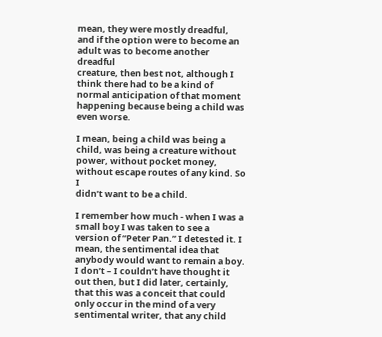mean, they were mostly dreadful,
and if the option were to become an adult was to become another dreadful
creature, then best not, although I think there had to be a kind of
normal anticipation of that moment happening because being a child was
even worse.

I mean, being a child was being a child, was being a creature without
power, without pocket money, without escape routes of any kind. So I
didn’t want to be a child.

I remember how much - when I was a small boy I was taken to see a
version of “Peter Pan.” I detested it. I mean, the sentimental idea that
anybody would want to remain a boy. I don’t – I couldn’t have thought it
out then, but I did later, certainly, that this was a conceit that could
only occur in the mind of a very sentimental writer, that any child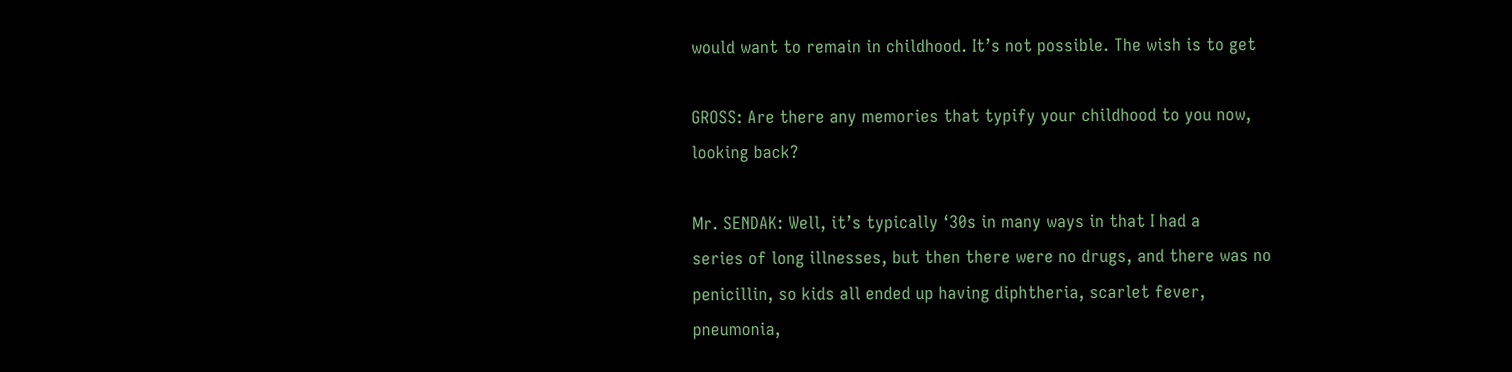would want to remain in childhood. It’s not possible. The wish is to get

GROSS: Are there any memories that typify your childhood to you now,
looking back?

Mr. SENDAK: Well, it’s typically ‘30s in many ways in that I had a
series of long illnesses, but then there were no drugs, and there was no
penicillin, so kids all ended up having diphtheria, scarlet fever,
pneumonia,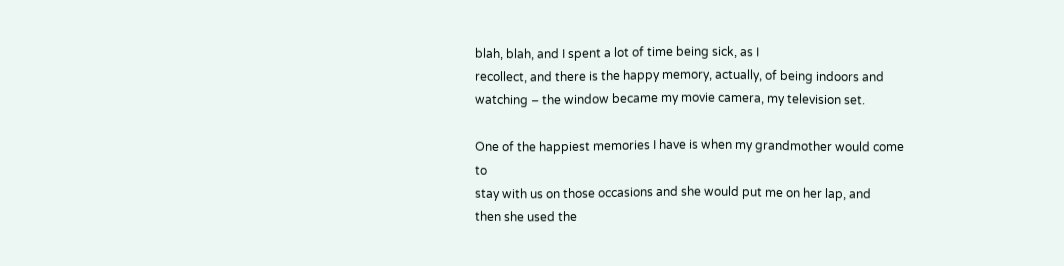blah, blah, and I spent a lot of time being sick, as I
recollect, and there is the happy memory, actually, of being indoors and
watching – the window became my movie camera, my television set.

One of the happiest memories I have is when my grandmother would come to
stay with us on those occasions and she would put me on her lap, and
then she used the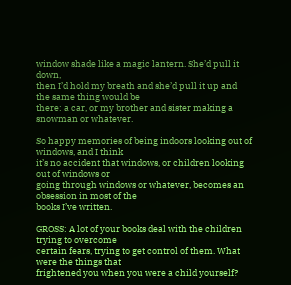window shade like a magic lantern. She’d pull it down,
then I’d hold my breath and she’d pull it up and the same thing would be
there: a car, or my brother and sister making a snowman or whatever.

So happy memories of being indoors looking out of windows, and I think
it’s no accident that windows, or children looking out of windows or
going through windows or whatever, becomes an obsession in most of the
books I’ve written.

GROSS: A lot of your books deal with the children trying to overcome
certain fears, trying to get control of them. What were the things that
frightened you when you were a child yourself?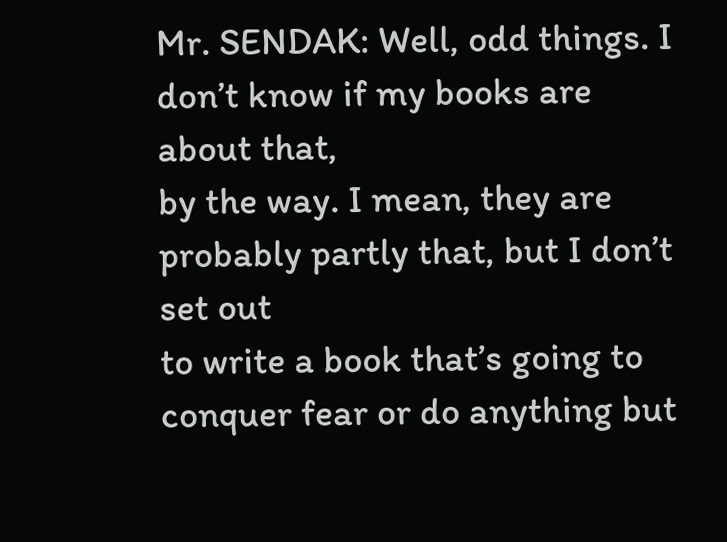Mr. SENDAK: Well, odd things. I don’t know if my books are about that,
by the way. I mean, they are probably partly that, but I don’t set out
to write a book that’s going to conquer fear or do anything but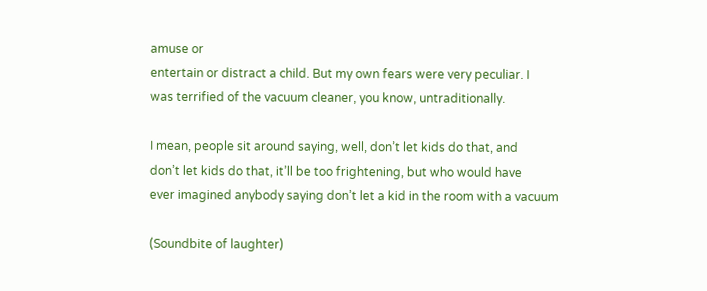amuse or
entertain or distract a child. But my own fears were very peculiar. I
was terrified of the vacuum cleaner, you know, untraditionally.

I mean, people sit around saying, well, don’t let kids do that, and
don’t let kids do that, it’ll be too frightening, but who would have
ever imagined anybody saying don’t let a kid in the room with a vacuum

(Soundbite of laughter)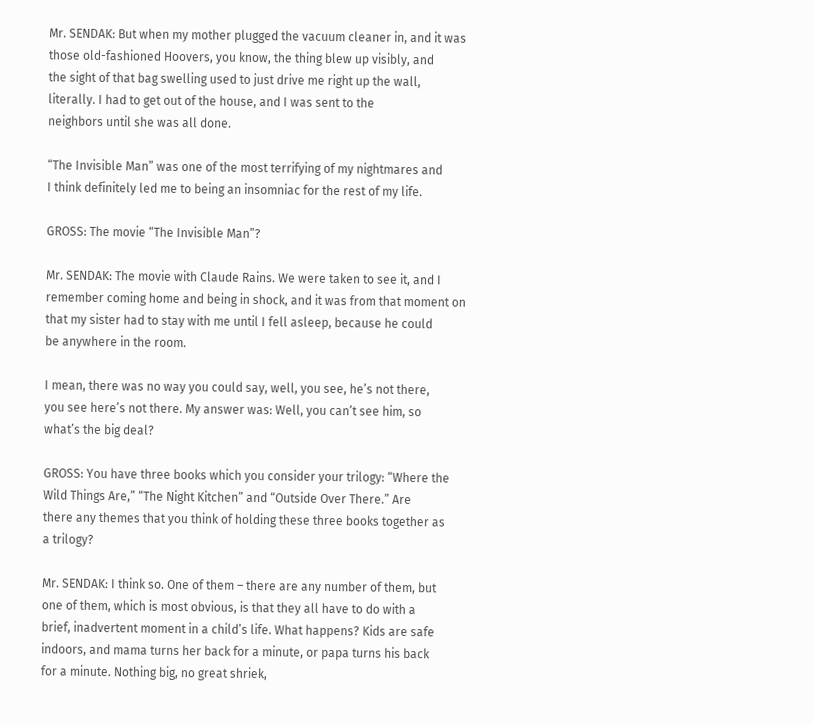Mr. SENDAK: But when my mother plugged the vacuum cleaner in, and it was
those old-fashioned Hoovers, you know, the thing blew up visibly, and
the sight of that bag swelling used to just drive me right up the wall,
literally. I had to get out of the house, and I was sent to the
neighbors until she was all done.

“The Invisible Man” was one of the most terrifying of my nightmares and
I think definitely led me to being an insomniac for the rest of my life.

GROSS: The movie “The Invisible Man”?

Mr. SENDAK: The movie with Claude Rains. We were taken to see it, and I
remember coming home and being in shock, and it was from that moment on
that my sister had to stay with me until I fell asleep, because he could
be anywhere in the room.

I mean, there was no way you could say, well, you see, he’s not there,
you see here’s not there. My answer was: Well, you can’t see him, so
what’s the big deal?

GROSS: You have three books which you consider your trilogy: “Where the
Wild Things Are,” “The Night Kitchen” and “Outside Over There.” Are
there any themes that you think of holding these three books together as
a trilogy?

Mr. SENDAK: I think so. One of them – there are any number of them, but
one of them, which is most obvious, is that they all have to do with a
brief, inadvertent moment in a child’s life. What happens? Kids are safe
indoors, and mama turns her back for a minute, or papa turns his back
for a minute. Nothing big, no great shriek,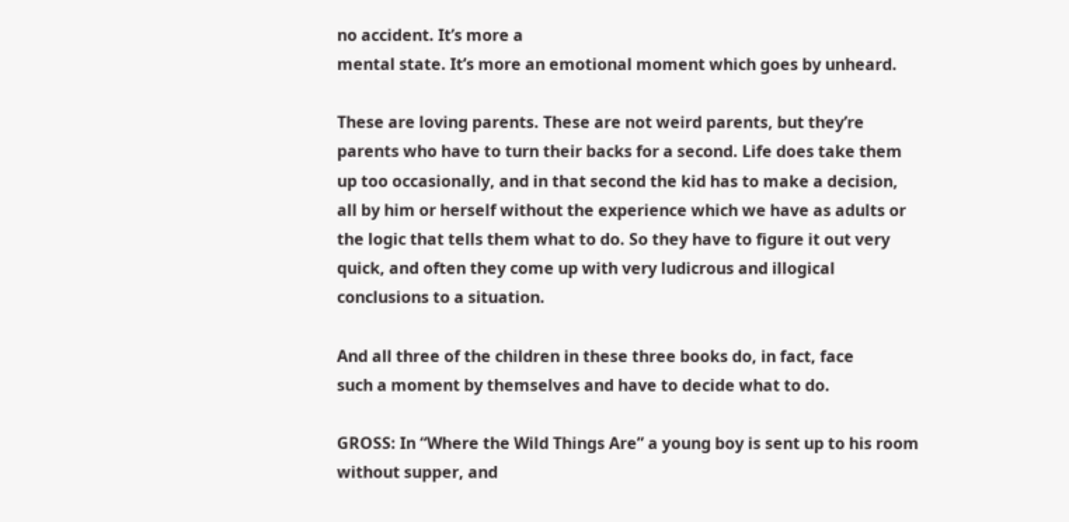no accident. It’s more a
mental state. It’s more an emotional moment which goes by unheard.

These are loving parents. These are not weird parents, but they’re
parents who have to turn their backs for a second. Life does take them
up too occasionally, and in that second the kid has to make a decision,
all by him or herself without the experience which we have as adults or
the logic that tells them what to do. So they have to figure it out very
quick, and often they come up with very ludicrous and illogical
conclusions to a situation.

And all three of the children in these three books do, in fact, face
such a moment by themselves and have to decide what to do.

GROSS: In “Where the Wild Things Are” a young boy is sent up to his room
without supper, and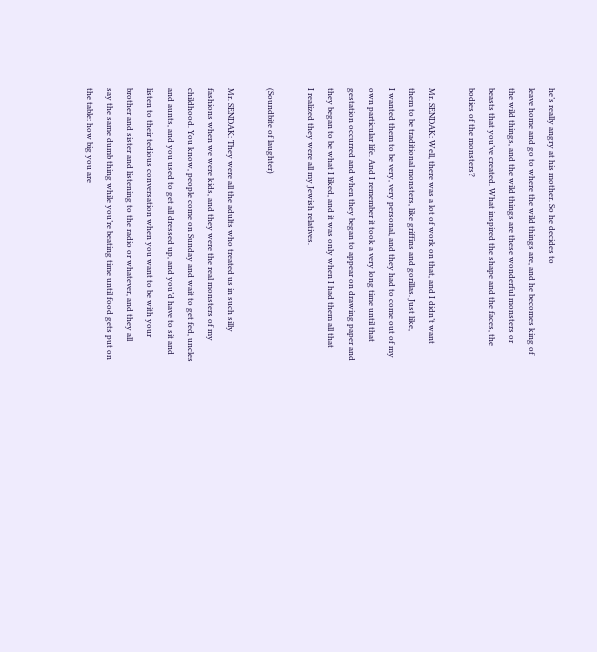he’s really angry at his mother. So he decides to
leave home and go to where the wild things are, and he becomes king of
the wild things, and the wild things are these wonderful monsters or
beasts that you’ve created. What inspired the shape and the faces, the
bodies of the monsters?

Mr. SENDAK: Well, there was a lot of work on that, and I didn’t want
them to be traditional monsters, like griffins and gorillas. Just like,
I wanted them to be very, very personal, and they had to come out of my
own particular life. And I remember it took a very long time until that
gestation occurred and when they began to appear on drawing paper and
they began to be what I liked, and it was only when I had them all that
I realized they were all my Jewish relatives.

(Soundbite of laughter)

Mr. SENDAK: They were all the adults who treated us in such silly
fashions when we were kids, and they were the real monsters of my
childhood. You know, people come on Sunday and wait to get fed, uncles
and aunts, and you used to get all dressed up, and you’d have to sit and
listen to their tedious conversation when you want to be with your
brother and sister and listening to the radio or whatever, and they all
say the same dumb thing while you’re beating time until food gets put on
the table: how big you are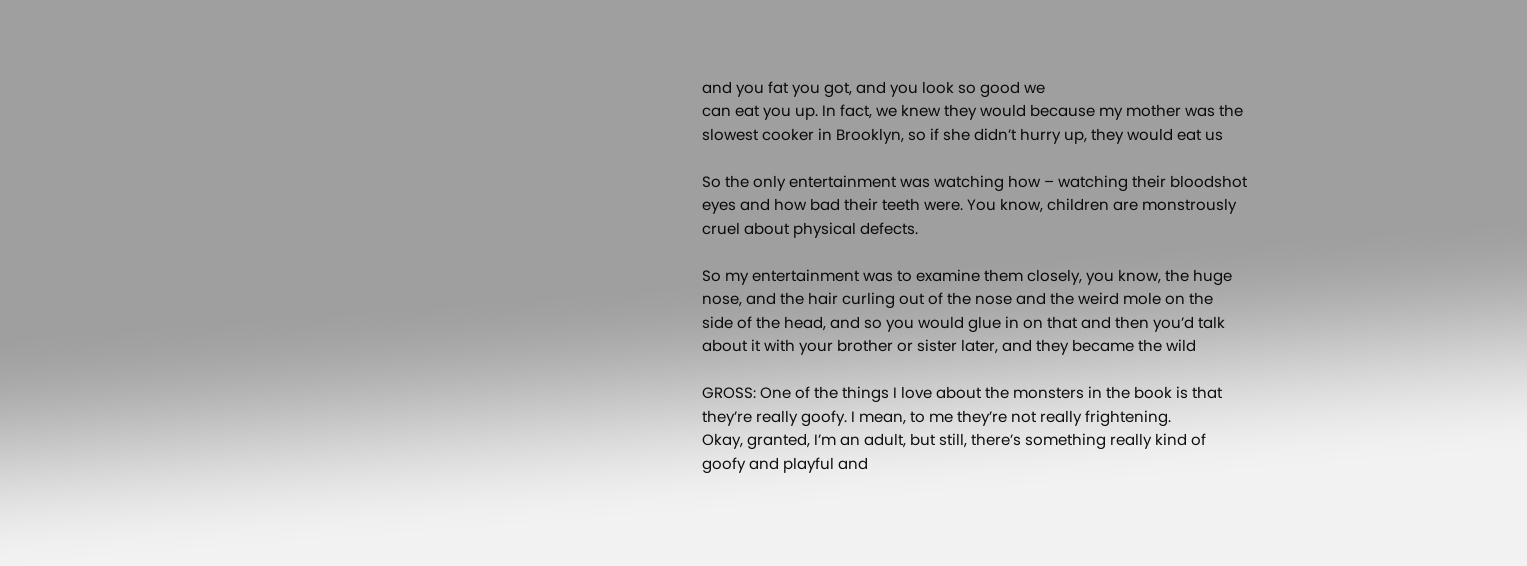and you fat you got, and you look so good we
can eat you up. In fact, we knew they would because my mother was the
slowest cooker in Brooklyn, so if she didn’t hurry up, they would eat us

So the only entertainment was watching how – watching their bloodshot
eyes and how bad their teeth were. You know, children are monstrously
cruel about physical defects.

So my entertainment was to examine them closely, you know, the huge
nose, and the hair curling out of the nose and the weird mole on the
side of the head, and so you would glue in on that and then you’d talk
about it with your brother or sister later, and they became the wild

GROSS: One of the things I love about the monsters in the book is that
they’re really goofy. I mean, to me they’re not really frightening.
Okay, granted, I’m an adult, but still, there’s something really kind of
goofy and playful and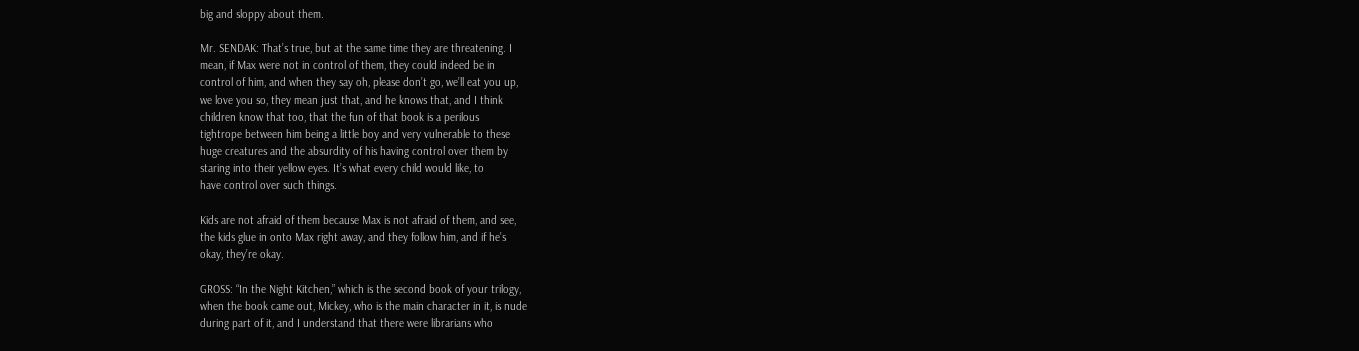big and sloppy about them.

Mr. SENDAK: That’s true, but at the same time they are threatening. I
mean, if Max were not in control of them, they could indeed be in
control of him, and when they say oh, please don’t go, we’ll eat you up,
we love you so, they mean just that, and he knows that, and I think
children know that too, that the fun of that book is a perilous
tightrope between him being a little boy and very vulnerable to these
huge creatures and the absurdity of his having control over them by
staring into their yellow eyes. It’s what every child would like, to
have control over such things.

Kids are not afraid of them because Max is not afraid of them, and see,
the kids glue in onto Max right away, and they follow him, and if he’s
okay, they’re okay.

GROSS: “In the Night Kitchen,” which is the second book of your trilogy,
when the book came out, Mickey, who is the main character in it, is nude
during part of it, and I understand that there were librarians who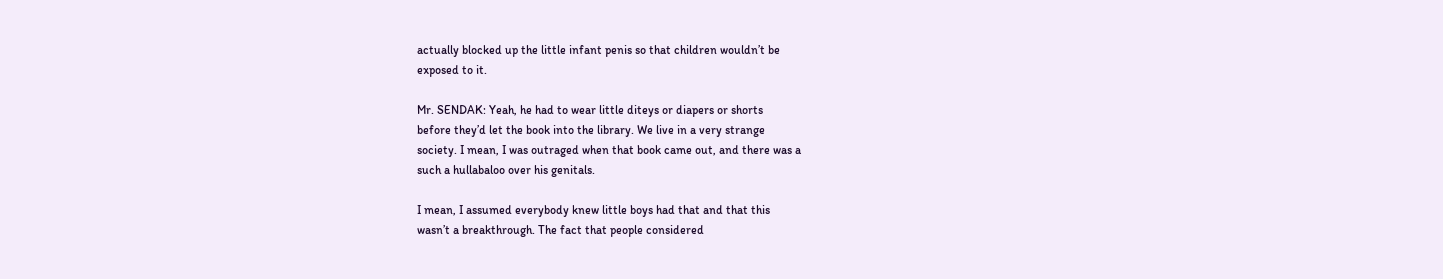actually blocked up the little infant penis so that children wouldn’t be
exposed to it.

Mr. SENDAK: Yeah, he had to wear little diteys or diapers or shorts
before they’d let the book into the library. We live in a very strange
society. I mean, I was outraged when that book came out, and there was a
such a hullabaloo over his genitals.

I mean, I assumed everybody knew little boys had that and that this
wasn’t a breakthrough. The fact that people considered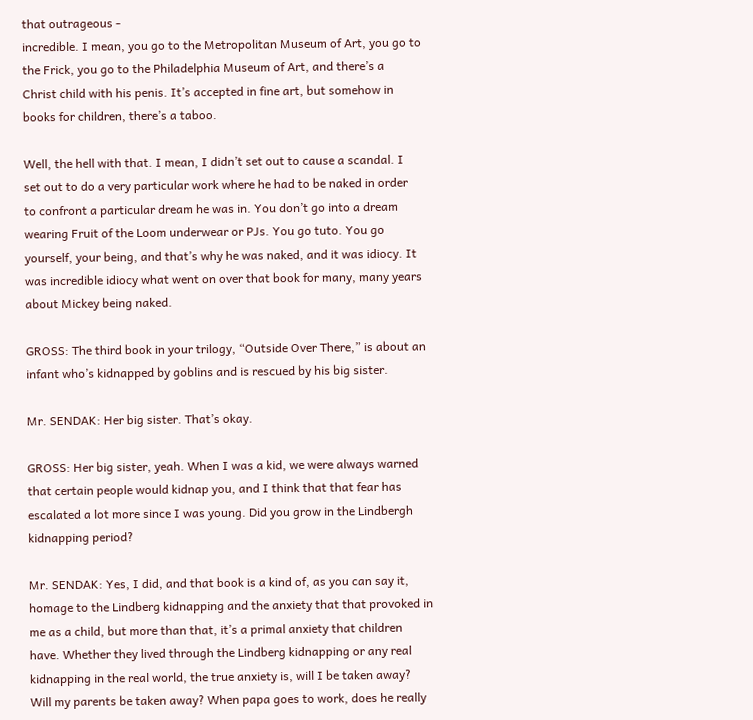that outrageous -
incredible. I mean, you go to the Metropolitan Museum of Art, you go to
the Frick, you go to the Philadelphia Museum of Art, and there’s a
Christ child with his penis. It’s accepted in fine art, but somehow in
books for children, there’s a taboo.

Well, the hell with that. I mean, I didn’t set out to cause a scandal. I
set out to do a very particular work where he had to be naked in order
to confront a particular dream he was in. You don’t go into a dream
wearing Fruit of the Loom underwear or PJs. You go tuto. You go
yourself, your being, and that’s why he was naked, and it was idiocy. It
was incredible idiocy what went on over that book for many, many years
about Mickey being naked.

GROSS: The third book in your trilogy, “Outside Over There,” is about an
infant who’s kidnapped by goblins and is rescued by his big sister.

Mr. SENDAK: Her big sister. That’s okay.

GROSS: Her big sister, yeah. When I was a kid, we were always warned
that certain people would kidnap you, and I think that that fear has
escalated a lot more since I was young. Did you grow in the Lindbergh
kidnapping period?

Mr. SENDAK: Yes, I did, and that book is a kind of, as you can say it,
homage to the Lindberg kidnapping and the anxiety that that provoked in
me as a child, but more than that, it’s a primal anxiety that children
have. Whether they lived through the Lindberg kidnapping or any real
kidnapping in the real world, the true anxiety is, will I be taken away?
Will my parents be taken away? When papa goes to work, does he really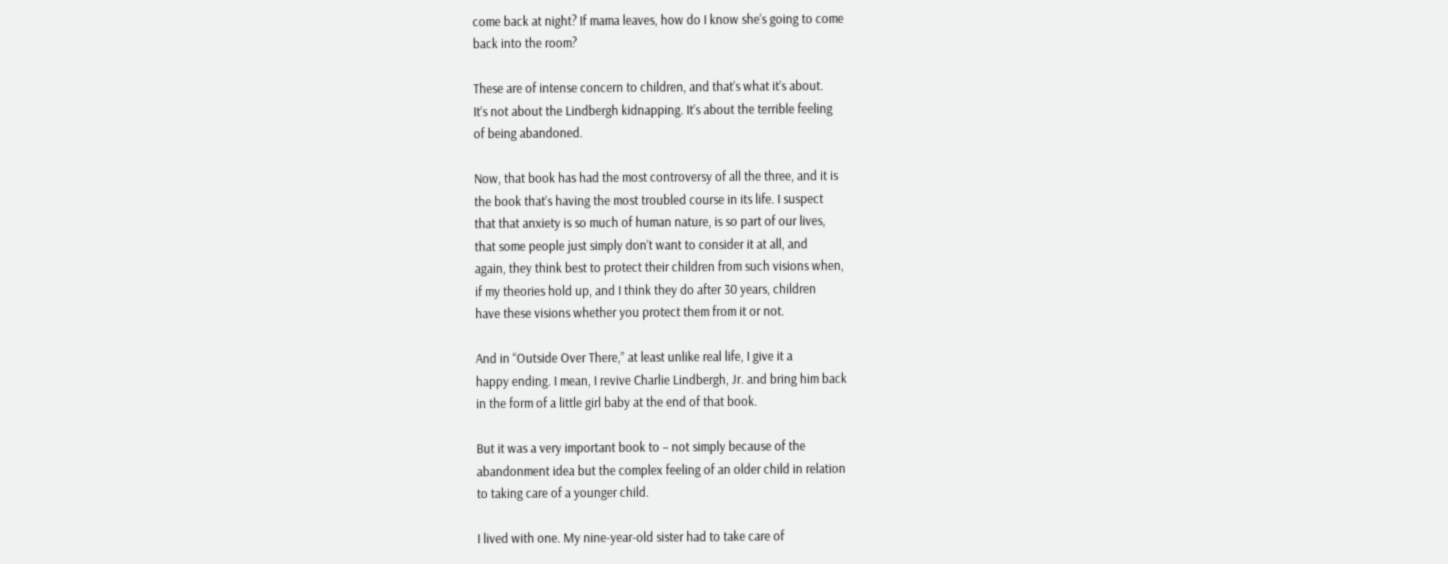come back at night? If mama leaves, how do I know she’s going to come
back into the room?

These are of intense concern to children, and that’s what it’s about.
It’s not about the Lindbergh kidnapping. It’s about the terrible feeling
of being abandoned.

Now, that book has had the most controversy of all the three, and it is
the book that’s having the most troubled course in its life. I suspect
that that anxiety is so much of human nature, is so part of our lives,
that some people just simply don’t want to consider it at all, and
again, they think best to protect their children from such visions when,
if my theories hold up, and I think they do after 30 years, children
have these visions whether you protect them from it or not.

And in “Outside Over There,” at least unlike real life, I give it a
happy ending. I mean, I revive Charlie Lindbergh, Jr. and bring him back
in the form of a little girl baby at the end of that book.

But it was a very important book to – not simply because of the
abandonment idea but the complex feeling of an older child in relation
to taking care of a younger child.

I lived with one. My nine-year-old sister had to take care of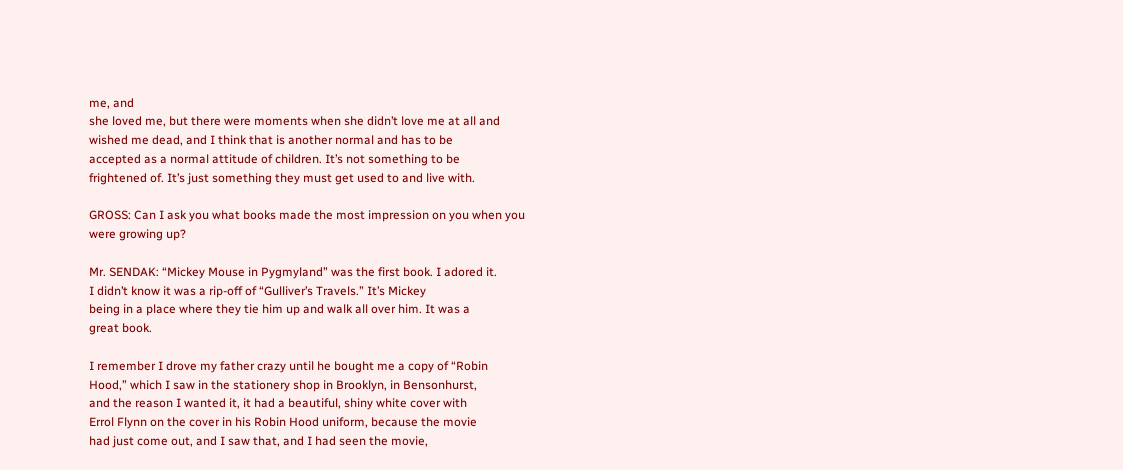me, and
she loved me, but there were moments when she didn’t love me at all and
wished me dead, and I think that is another normal and has to be
accepted as a normal attitude of children. It’s not something to be
frightened of. It’s just something they must get used to and live with.

GROSS: Can I ask you what books made the most impression on you when you
were growing up?

Mr. SENDAK: “Mickey Mouse in Pygmyland” was the first book. I adored it.
I didn’t know it was a rip-off of “Gulliver’s Travels.” It’s Mickey
being in a place where they tie him up and walk all over him. It was a
great book.

I remember I drove my father crazy until he bought me a copy of “Robin
Hood,” which I saw in the stationery shop in Brooklyn, in Bensonhurst,
and the reason I wanted it, it had a beautiful, shiny white cover with
Errol Flynn on the cover in his Robin Hood uniform, because the movie
had just come out, and I saw that, and I had seen the movie,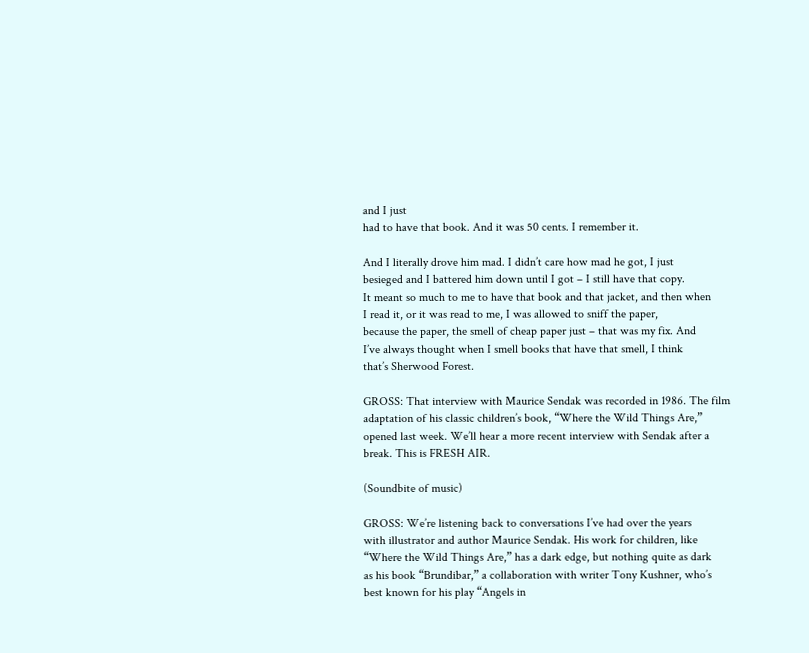and I just
had to have that book. And it was 50 cents. I remember it.

And I literally drove him mad. I didn’t care how mad he got, I just
besieged and I battered him down until I got – I still have that copy.
It meant so much to me to have that book and that jacket, and then when
I read it, or it was read to me, I was allowed to sniff the paper,
because the paper, the smell of cheap paper just – that was my fix. And
I’ve always thought when I smell books that have that smell, I think
that’s Sherwood Forest.

GROSS: That interview with Maurice Sendak was recorded in 1986. The film
adaptation of his classic children’s book, “Where the Wild Things Are,”
opened last week. We’ll hear a more recent interview with Sendak after a
break. This is FRESH AIR.

(Soundbite of music)

GROSS: We’re listening back to conversations I’ve had over the years
with illustrator and author Maurice Sendak. His work for children, like
“Where the Wild Things Are,” has a dark edge, but nothing quite as dark
as his book “Brundibar,” a collaboration with writer Tony Kushner, who’s
best known for his play “Angels in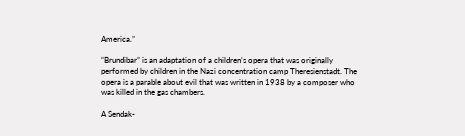America.”

“Brundibar” is an adaptation of a children’s opera that was originally
performed by children in the Nazi concentration camp Theresienstadt. The
opera is a parable about evil that was written in 1938 by a composer who
was killed in the gas chambers.

A Sendak-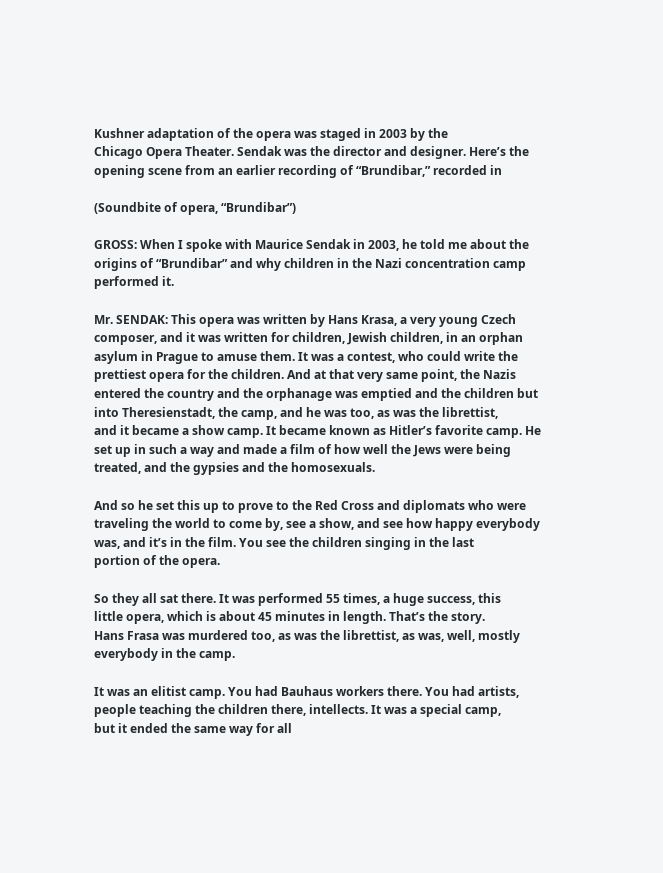Kushner adaptation of the opera was staged in 2003 by the
Chicago Opera Theater. Sendak was the director and designer. Here’s the
opening scene from an earlier recording of “Brundibar,” recorded in

(Soundbite of opera, “Brundibar”)

GROSS: When I spoke with Maurice Sendak in 2003, he told me about the
origins of “Brundibar” and why children in the Nazi concentration camp
performed it.

Mr. SENDAK: This opera was written by Hans Krasa, a very young Czech
composer, and it was written for children, Jewish children, in an orphan
asylum in Prague to amuse them. It was a contest, who could write the
prettiest opera for the children. And at that very same point, the Nazis
entered the country and the orphanage was emptied and the children but
into Theresienstadt, the camp, and he was too, as was the librettist,
and it became a show camp. It became known as Hitler’s favorite camp. He
set up in such a way and made a film of how well the Jews were being
treated, and the gypsies and the homosexuals.

And so he set this up to prove to the Red Cross and diplomats who were
traveling the world to come by, see a show, and see how happy everybody
was, and it’s in the film. You see the children singing in the last
portion of the opera.

So they all sat there. It was performed 55 times, a huge success, this
little opera, which is about 45 minutes in length. That’s the story.
Hans Frasa was murdered too, as was the librettist, as was, well, mostly
everybody in the camp.

It was an elitist camp. You had Bauhaus workers there. You had artists,
people teaching the children there, intellects. It was a special camp,
but it ended the same way for all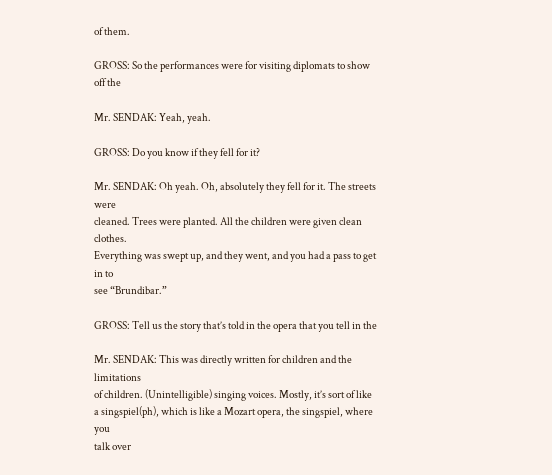of them.

GROSS: So the performances were for visiting diplomats to show off the

Mr. SENDAK: Yeah, yeah.

GROSS: Do you know if they fell for it?

Mr. SENDAK: Oh yeah. Oh, absolutely they fell for it. The streets were
cleaned. Trees were planted. All the children were given clean clothes.
Everything was swept up, and they went, and you had a pass to get in to
see “Brundibar.”

GROSS: Tell us the story that’s told in the opera that you tell in the

Mr. SENDAK: This was directly written for children and the limitations
of children. (Unintelligible) singing voices. Mostly, it’s sort of like
a singspiel(ph), which is like a Mozart opera, the singspiel, where you
talk over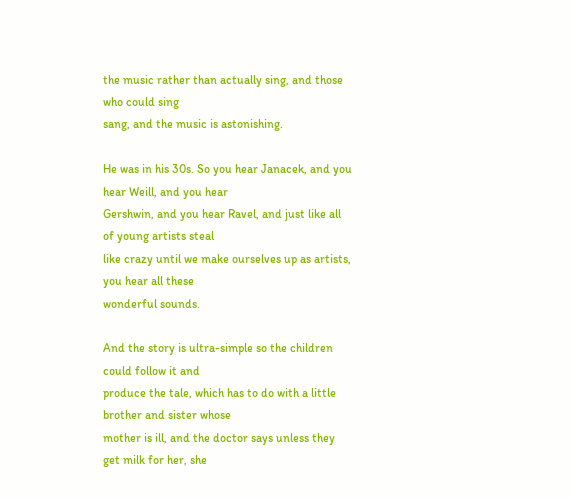the music rather than actually sing, and those who could sing
sang, and the music is astonishing.

He was in his 30s. So you hear Janacek, and you hear Weill, and you hear
Gershwin, and you hear Ravel, and just like all of young artists steal
like crazy until we make ourselves up as artists, you hear all these
wonderful sounds.

And the story is ultra-simple so the children could follow it and
produce the tale, which has to do with a little brother and sister whose
mother is ill, and the doctor says unless they get milk for her, she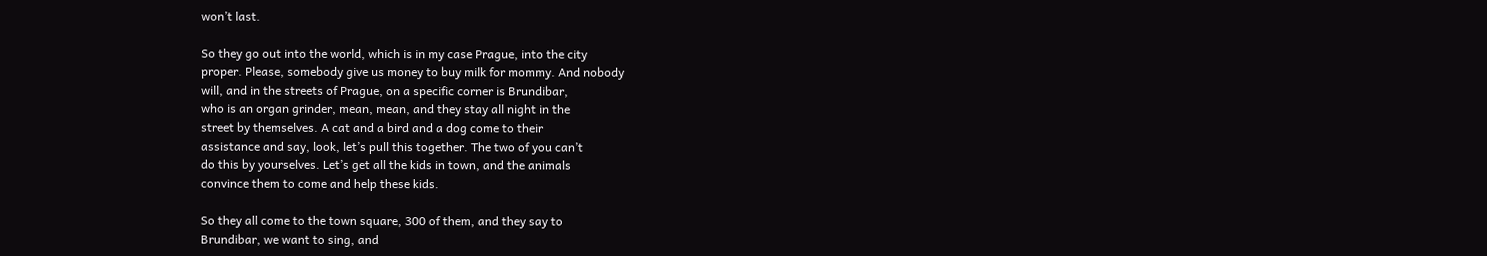won’t last.

So they go out into the world, which is in my case Prague, into the city
proper. Please, somebody give us money to buy milk for mommy. And nobody
will, and in the streets of Prague, on a specific corner is Brundibar,
who is an organ grinder, mean, mean, and they stay all night in the
street by themselves. A cat and a bird and a dog come to their
assistance and say, look, let’s pull this together. The two of you can’t
do this by yourselves. Let’s get all the kids in town, and the animals
convince them to come and help these kids.

So they all come to the town square, 300 of them, and they say to
Brundibar, we want to sing, and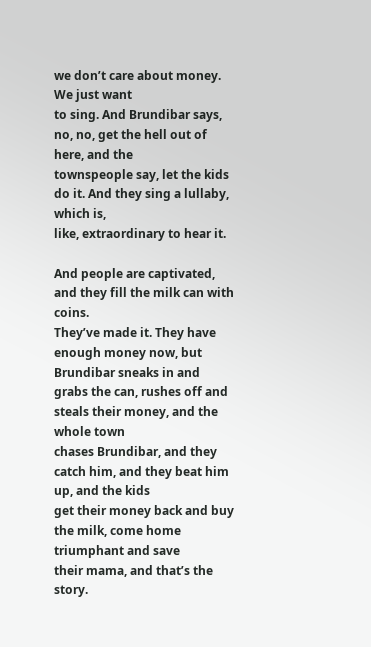we don’t care about money. We just want
to sing. And Brundibar says, no, no, get the hell out of here, and the
townspeople say, let the kids do it. And they sing a lullaby, which is,
like, extraordinary to hear it.

And people are captivated, and they fill the milk can with coins.
They’ve made it. They have enough money now, but Brundibar sneaks in and
grabs the can, rushes off and steals their money, and the whole town
chases Brundibar, and they catch him, and they beat him up, and the kids
get their money back and buy the milk, come home triumphant and save
their mama, and that’s the story.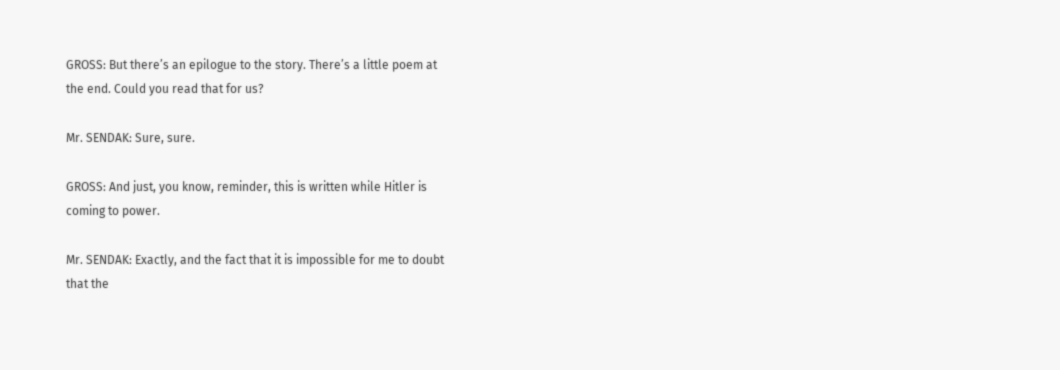GROSS: But there’s an epilogue to the story. There’s a little poem at
the end. Could you read that for us?

Mr. SENDAK: Sure, sure.

GROSS: And just, you know, reminder, this is written while Hitler is
coming to power.

Mr. SENDAK: Exactly, and the fact that it is impossible for me to doubt
that the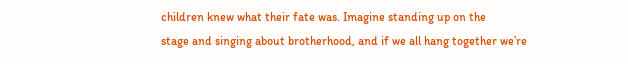children knew what their fate was. Imagine standing up on the
stage and singing about brotherhood, and if we all hang together we’re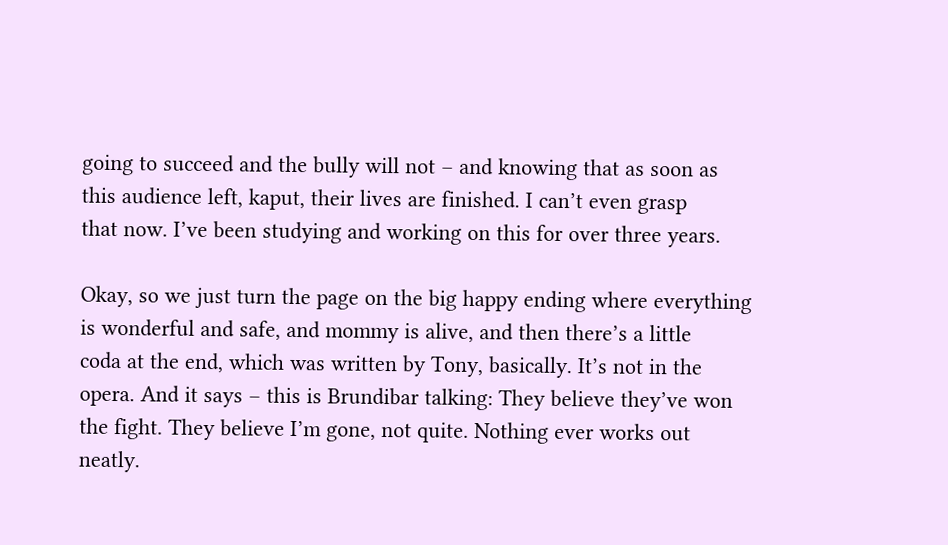going to succeed and the bully will not – and knowing that as soon as
this audience left, kaput, their lives are finished. I can’t even grasp
that now. I’ve been studying and working on this for over three years.

Okay, so we just turn the page on the big happy ending where everything
is wonderful and safe, and mommy is alive, and then there’s a little
coda at the end, which was written by Tony, basically. It’s not in the
opera. And it says – this is Brundibar talking: They believe they’ve won
the fight. They believe I’m gone, not quite. Nothing ever works out
neatly.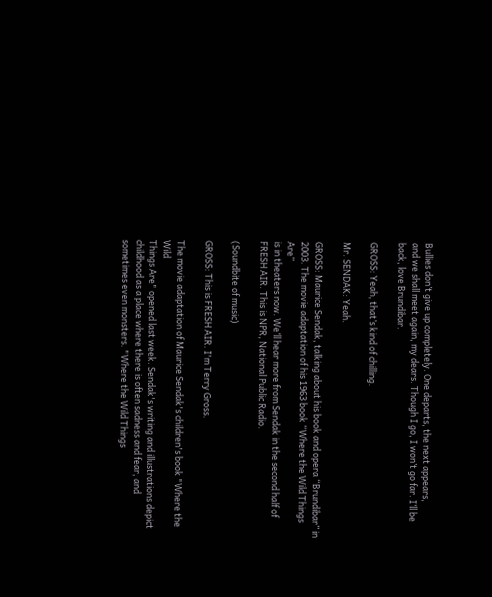Bullies don’t give up completely. One departs, the next appears,
and we shall meet again, my dears. Though I go, I won’t go far. I’ll be
back, love Brundibar.

GROSS: Yeah, that’s kind of chilling.

Mr. SENDAK: Yeah.

GROSS: Maurice Sendak, talking about his book and opera “Brundibar” in
2003. The movie adaptation of his 1963 book “Where the Wild Things Are”
is in theaters now. We’ll hear more from Sendak in the second half of
FRESH AIR. This is NPR, National Public Radio.

(Soundbite of music)

GROSS: This is FRESH AIR. I'm Terry Gross.

The movie adaptation of Maurice Sendak's children's book "Where the Wild
Things Are" opened last week. Sendak's writing and illustrations depict
childhood as a place where there is often sadness and fear, and
sometimes even monsters. "Where the Wild Things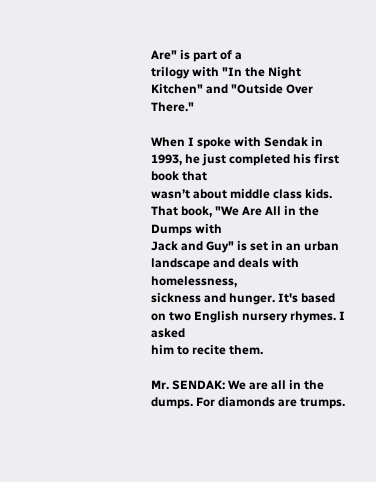Are" is part of a
trilogy with "In the Night Kitchen" and "Outside Over There."

When I spoke with Sendak in 1993, he just completed his first book that
wasn’t about middle class kids. That book, "We Are All in the Dumps with
Jack and Guy" is set in an urban landscape and deals with homelessness,
sickness and hunger. It's based on two English nursery rhymes. I asked
him to recite them.

Mr. SENDAK: We are all in the dumps. For diamonds are trumps.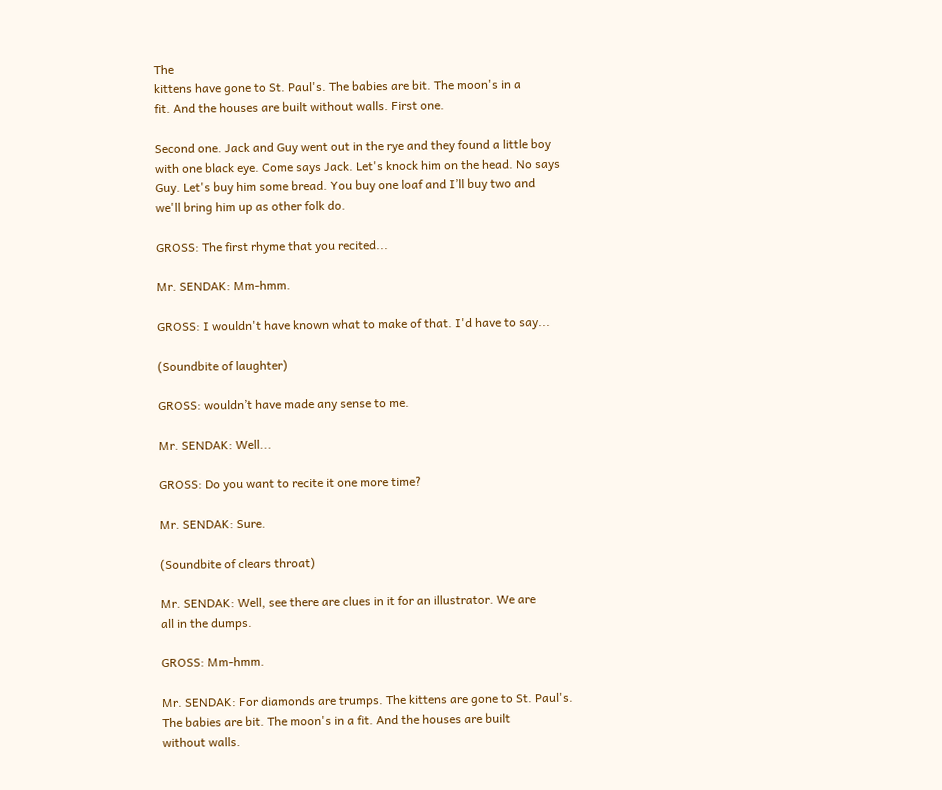The
kittens have gone to St. Paul's. The babies are bit. The moon's in a
fit. And the houses are built without walls. First one.

Second one. Jack and Guy went out in the rye and they found a little boy
with one black eye. Come says Jack. Let's knock him on the head. No says
Guy. Let's buy him some bread. You buy one loaf and I’ll buy two and
we'll bring him up as other folk do.

GROSS: The first rhyme that you recited...

Mr. SENDAK: Mm-hmm.

GROSS: I wouldn't have known what to make of that. I'd have to say...

(Soundbite of laughter)

GROSS: wouldn’t have made any sense to me.

Mr. SENDAK: Well...

GROSS: Do you want to recite it one more time?

Mr. SENDAK: Sure.

(Soundbite of clears throat)

Mr. SENDAK: Well, see there are clues in it for an illustrator. We are
all in the dumps.

GROSS: Mm-hmm.

Mr. SENDAK: For diamonds are trumps. The kittens are gone to St. Paul's.
The babies are bit. The moon's in a fit. And the houses are built
without walls.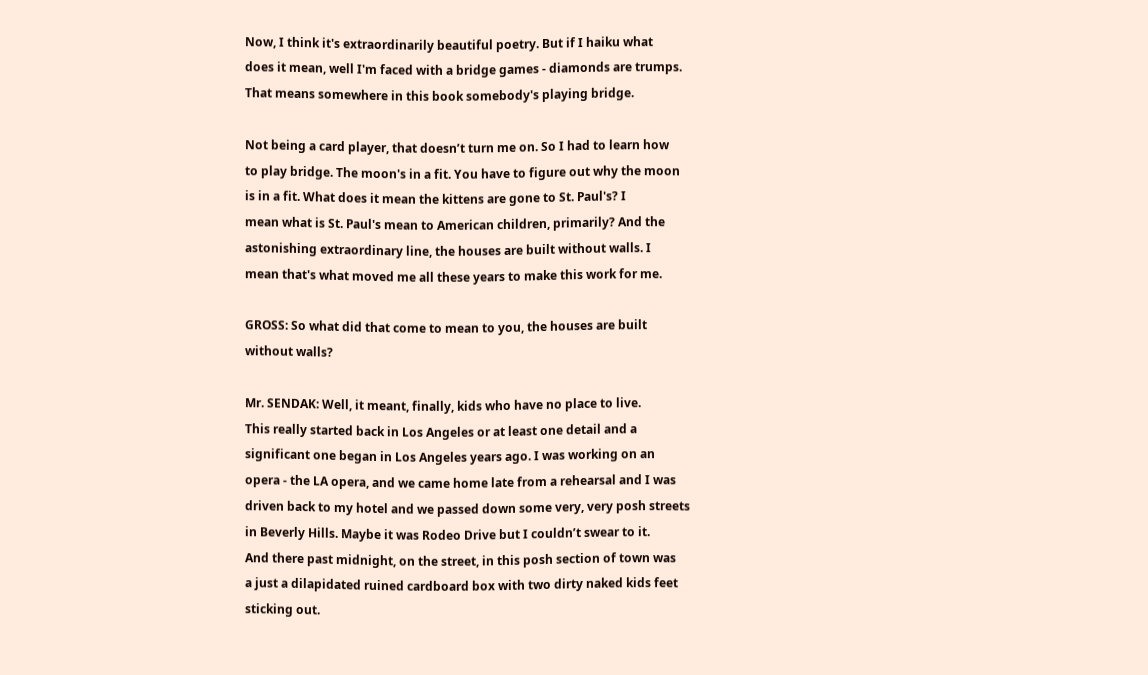Now, I think it's extraordinarily beautiful poetry. But if I haiku what
does it mean, well I'm faced with a bridge games - diamonds are trumps.
That means somewhere in this book somebody's playing bridge.

Not being a card player, that doesn’t turn me on. So I had to learn how
to play bridge. The moon's in a fit. You have to figure out why the moon
is in a fit. What does it mean the kittens are gone to St. Paul's? I
mean what is St. Paul's mean to American children, primarily? And the
astonishing extraordinary line, the houses are built without walls. I
mean that's what moved me all these years to make this work for me.

GROSS: So what did that come to mean to you, the houses are built
without walls?

Mr. SENDAK: Well, it meant, finally, kids who have no place to live.
This really started back in Los Angeles or at least one detail and a
significant one began in Los Angeles years ago. I was working on an
opera - the LA opera, and we came home late from a rehearsal and I was
driven back to my hotel and we passed down some very, very posh streets
in Beverly Hills. Maybe it was Rodeo Drive but I couldn’t swear to it.
And there past midnight, on the street, in this posh section of town was
a just a dilapidated ruined cardboard box with two dirty naked kids feet
sticking out.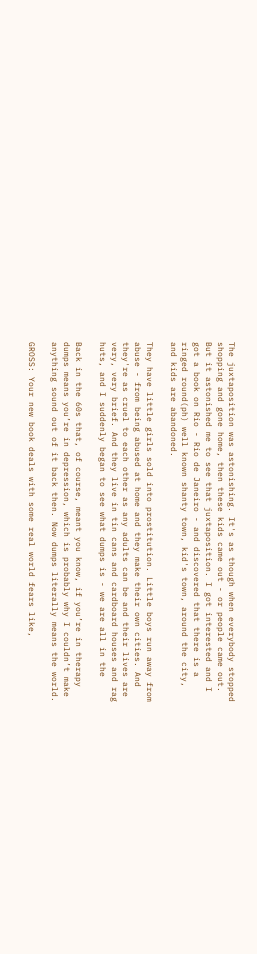The juxtaposition was astonishing. It's as though when everybody stopped
shopping and gone home, then these kids came out - or people came out.
But it astonished me to see that juxtaposition. I got interested and I
got a book on Rio - Rio de Janeiro - and discovered that there is a
ringed round(ph) well known shanty town, kid's town, around the city,
and kids are abandoned.

They have little girls sold into prostitution. Little boys run away from
abuse - from being abused at home and they make their own cities. And
they're as cruel to each other as any adults can be and their lives are
very, very brief. And they live in tin cans and cardboard houses and rag
huts, and I suddenly began to see what dumps is - we are all in the

Back in the 60s that, of course, meant you know, if you’re in therapy
dumps means you’re in depression, which is probably why I couldn’t make
anything sound out of it back then. Now dumps literally means the world.

GROSS: Your new book deals with some real world fears like,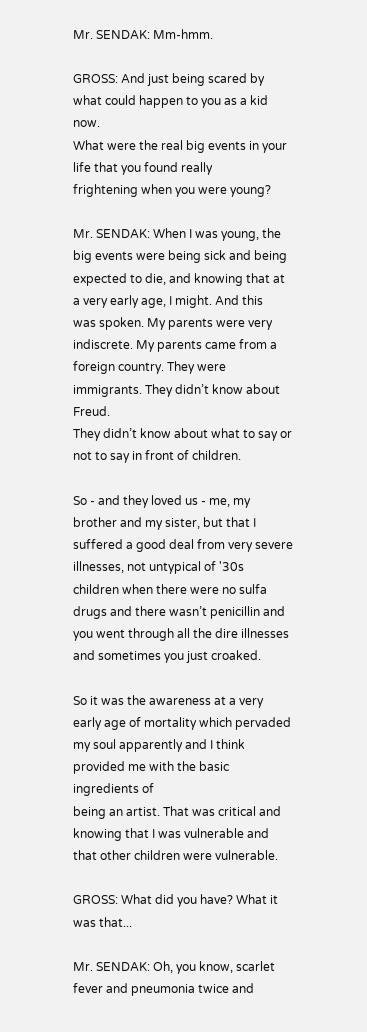Mr. SENDAK: Mm-hmm.

GROSS: And just being scared by what could happen to you as a kid now.
What were the real big events in your life that you found really
frightening when you were young?

Mr. SENDAK: When I was young, the big events were being sick and being
expected to die, and knowing that at a very early age, I might. And this
was spoken. My parents were very indiscrete. My parents came from a
foreign country. They were immigrants. They didn’t know about Freud.
They didn’t know about what to say or not to say in front of children.

So - and they loved us - me, my brother and my sister, but that I
suffered a good deal from very severe illnesses, not untypical of '30s
children when there were no sulfa drugs and there wasn’t penicillin and
you went through all the dire illnesses and sometimes you just croaked.

So it was the awareness at a very early age of mortality which pervaded
my soul apparently and I think provided me with the basic ingredients of
being an artist. That was critical and knowing that I was vulnerable and
that other children were vulnerable.

GROSS: What did you have? What it was that...

Mr. SENDAK: Oh, you know, scarlet fever and pneumonia twice and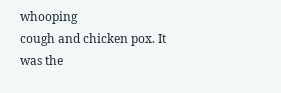whooping
cough and chicken pox. It was the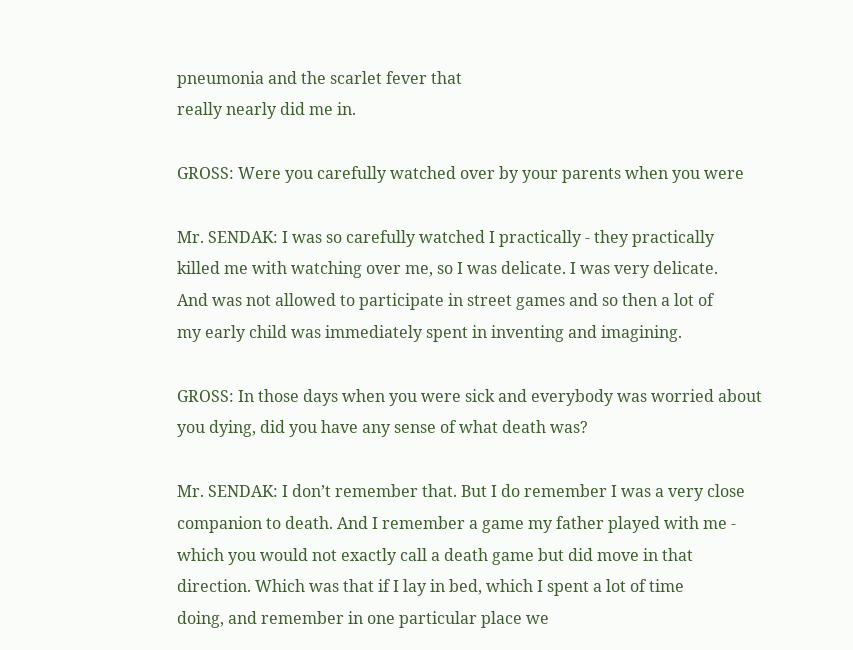pneumonia and the scarlet fever that
really nearly did me in.

GROSS: Were you carefully watched over by your parents when you were

Mr. SENDAK: I was so carefully watched I practically - they practically
killed me with watching over me, so I was delicate. I was very delicate.
And was not allowed to participate in street games and so then a lot of
my early child was immediately spent in inventing and imagining.

GROSS: In those days when you were sick and everybody was worried about
you dying, did you have any sense of what death was?

Mr. SENDAK: I don’t remember that. But I do remember I was a very close
companion to death. And I remember a game my father played with me -
which you would not exactly call a death game but did move in that
direction. Which was that if I lay in bed, which I spent a lot of time
doing, and remember in one particular place we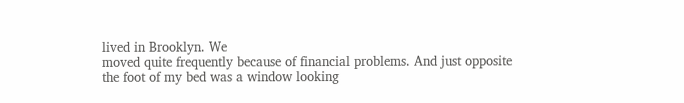lived in Brooklyn. We
moved quite frequently because of financial problems. And just opposite
the foot of my bed was a window looking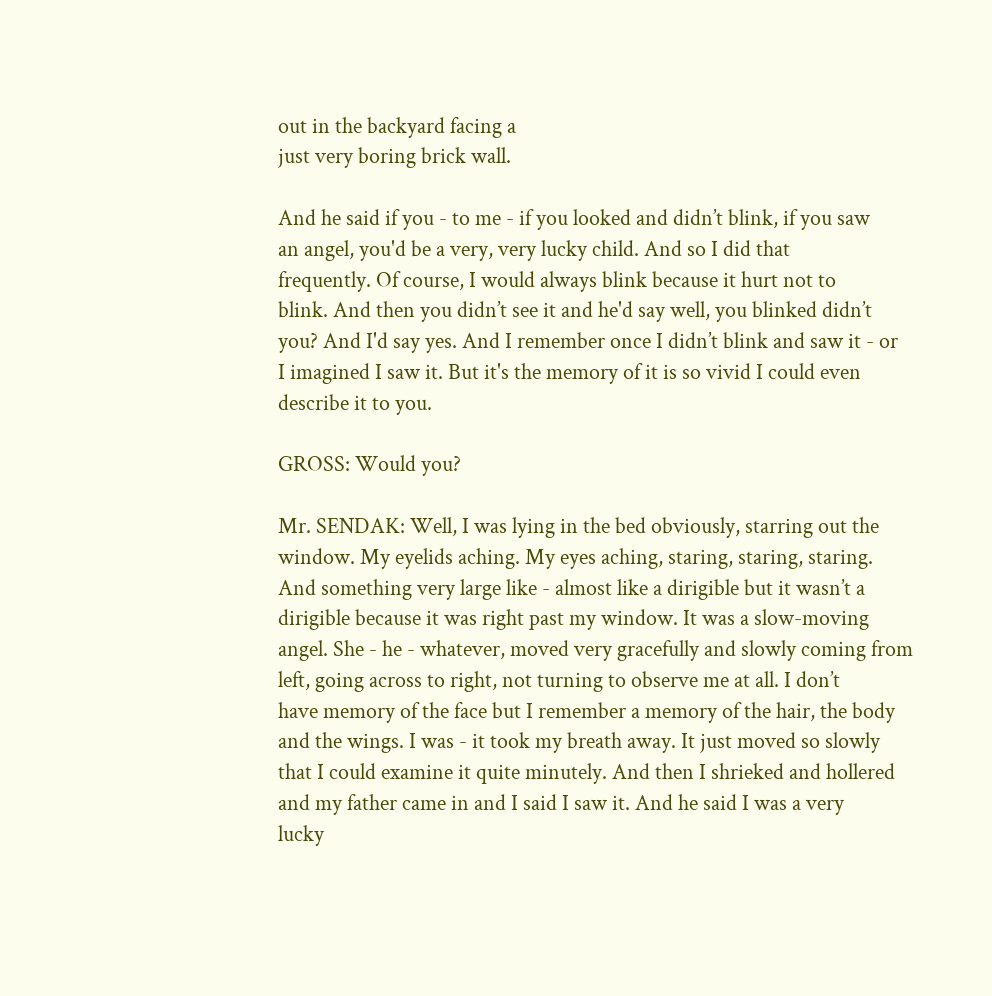out in the backyard facing a
just very boring brick wall.

And he said if you - to me - if you looked and didn’t blink, if you saw
an angel, you'd be a very, very lucky child. And so I did that
frequently. Of course, I would always blink because it hurt not to
blink. And then you didn’t see it and he'd say well, you blinked didn’t
you? And I'd say yes. And I remember once I didn’t blink and saw it - or
I imagined I saw it. But it's the memory of it is so vivid I could even
describe it to you.

GROSS: Would you?

Mr. SENDAK: Well, I was lying in the bed obviously, starring out the
window. My eyelids aching. My eyes aching, staring, staring, staring.
And something very large like - almost like a dirigible but it wasn’t a
dirigible because it was right past my window. It was a slow-moving
angel. She - he - whatever, moved very gracefully and slowly coming from
left, going across to right, not turning to observe me at all. I don’t
have memory of the face but I remember a memory of the hair, the body
and the wings. I was - it took my breath away. It just moved so slowly
that I could examine it quite minutely. And then I shrieked and hollered
and my father came in and I said I saw it. And he said I was a very
lucky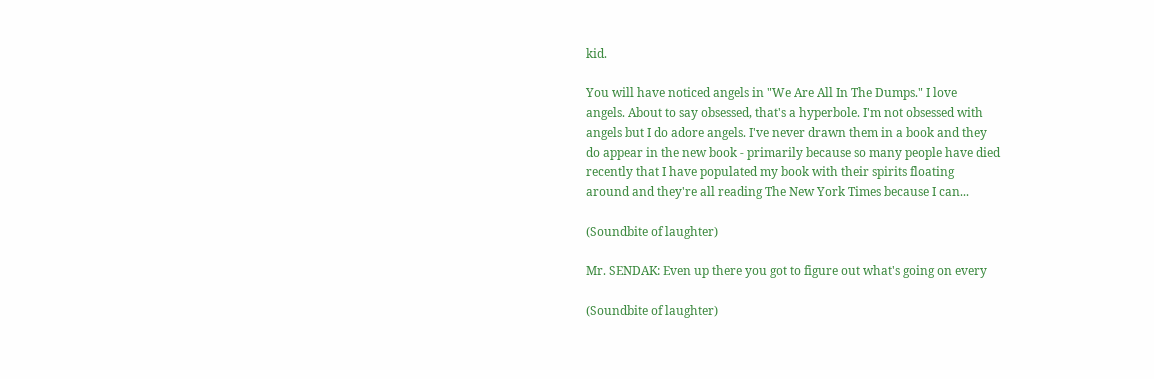kid.

You will have noticed angels in "We Are All In The Dumps." I love
angels. About to say obsessed, that's a hyperbole. I'm not obsessed with
angels but I do adore angels. I've never drawn them in a book and they
do appear in the new book - primarily because so many people have died
recently that I have populated my book with their spirits floating
around and they're all reading The New York Times because I can...

(Soundbite of laughter)

Mr. SENDAK: Even up there you got to figure out what's going on every

(Soundbite of laughter)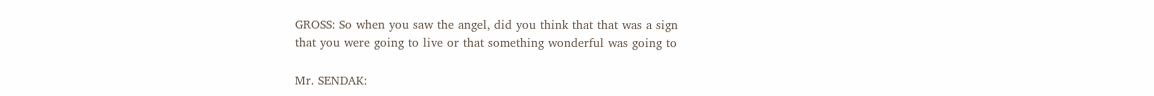GROSS: So when you saw the angel, did you think that that was a sign
that you were going to live or that something wonderful was going to

Mr. SENDAK: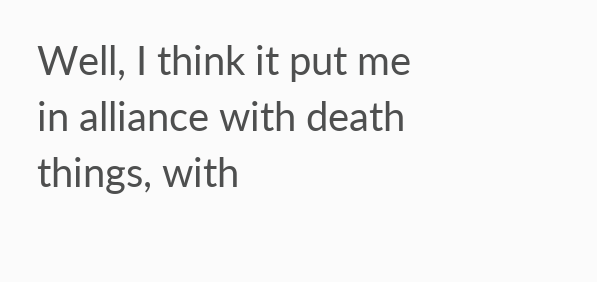Well, I think it put me in alliance with death things, with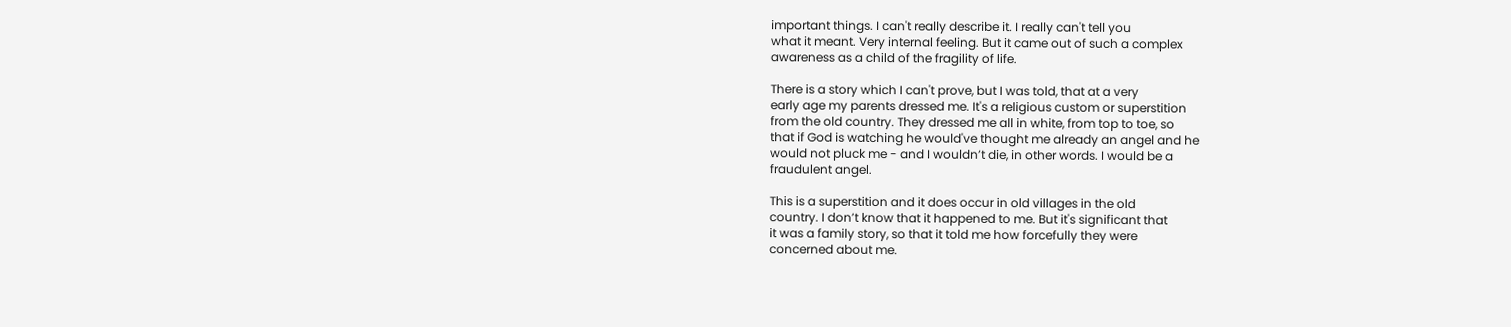important things. I can't really describe it. I really can't tell you
what it meant. Very internal feeling. But it came out of such a complex
awareness as a child of the fragility of life.

There is a story which I can't prove, but I was told, that at a very
early age my parents dressed me. It's a religious custom or superstition
from the old country. They dressed me all in white, from top to toe, so
that if God is watching he would've thought me already an angel and he
would not pluck me - and I wouldn’t die, in other words. I would be a
fraudulent angel.

This is a superstition and it does occur in old villages in the old
country. I don’t know that it happened to me. But it's significant that
it was a family story, so that it told me how forcefully they were
concerned about me.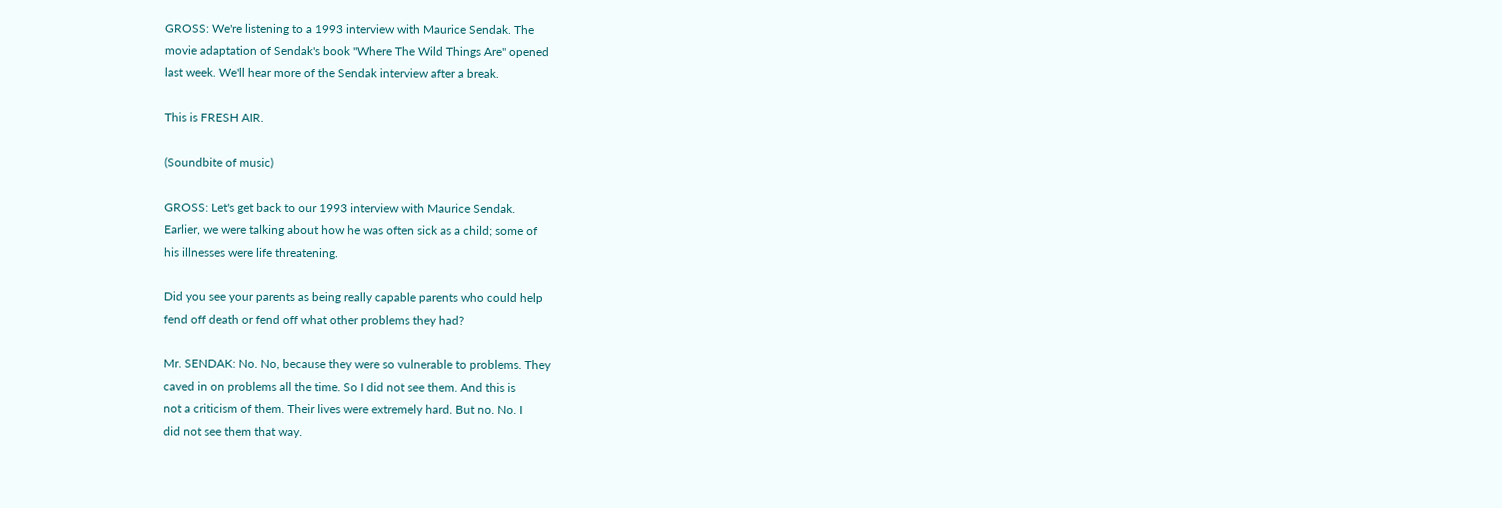GROSS: We're listening to a 1993 interview with Maurice Sendak. The
movie adaptation of Sendak's book "Where The Wild Things Are" opened
last week. We'll hear more of the Sendak interview after a break.

This is FRESH AIR.

(Soundbite of music)

GROSS: Let's get back to our 1993 interview with Maurice Sendak.
Earlier, we were talking about how he was often sick as a child; some of
his illnesses were life threatening.

Did you see your parents as being really capable parents who could help
fend off death or fend off what other problems they had?

Mr. SENDAK: No. No, because they were so vulnerable to problems. They
caved in on problems all the time. So I did not see them. And this is
not a criticism of them. Their lives were extremely hard. But no. No. I
did not see them that way.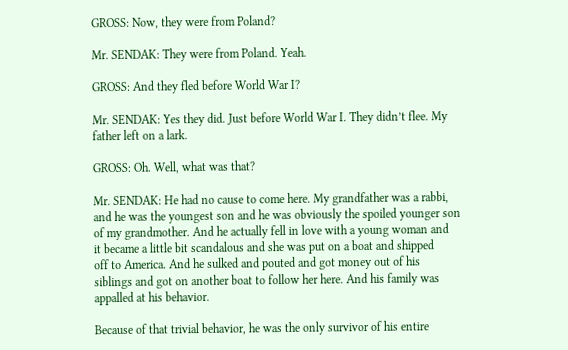GROSS: Now, they were from Poland?

Mr. SENDAK: They were from Poland. Yeah.

GROSS: And they fled before World War I?

Mr. SENDAK: Yes they did. Just before World War I. They didn’t flee. My
father left on a lark.

GROSS: Oh. Well, what was that?

Mr. SENDAK: He had no cause to come here. My grandfather was a rabbi,
and he was the youngest son and he was obviously the spoiled younger son
of my grandmother. And he actually fell in love with a young woman and
it became a little bit scandalous and she was put on a boat and shipped
off to America. And he sulked and pouted and got money out of his
siblings and got on another boat to follow her here. And his family was
appalled at his behavior.

Because of that trivial behavior, he was the only survivor of his entire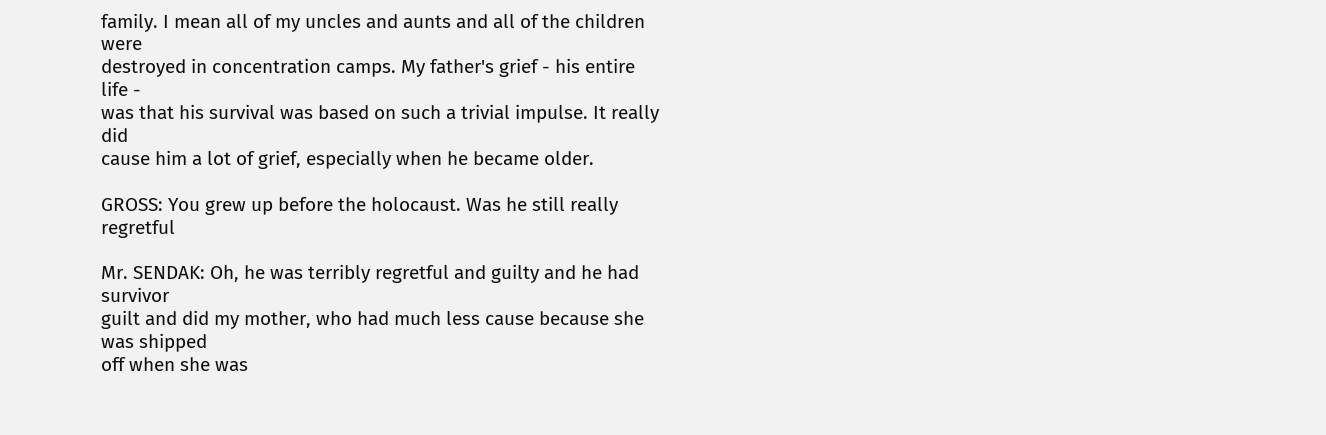family. I mean all of my uncles and aunts and all of the children were
destroyed in concentration camps. My father's grief - his entire life -
was that his survival was based on such a trivial impulse. It really did
cause him a lot of grief, especially when he became older.

GROSS: You grew up before the holocaust. Was he still really regretful

Mr. SENDAK: Oh, he was terribly regretful and guilty and he had survivor
guilt and did my mother, who had much less cause because she was shipped
off when she was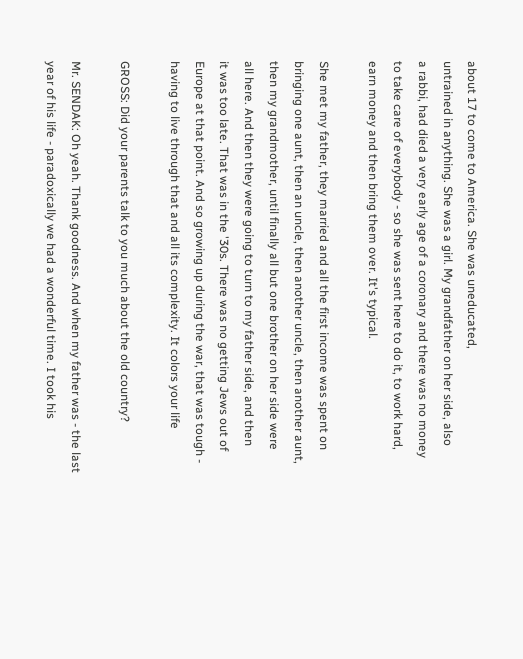about 17 to come to America. She was uneducated,
untrained in anything. She was a girl. My grandfather on her side, also
a rabbi, had died a very early age of a coronary and there was no money
to take care of everybody - so she was sent here to do it, to work hard,
earn money and then bring them over. It's typical.

She met my father, they married and all the first income was spent on
bringing one aunt, then an uncle, then another uncle, then another aunt,
then my grandmother, until finally all but one brother on her side were
all here. And then they were going to turn to my father side, and then
it was too late. That was in the '30s. There was no getting Jews out of
Europe at that point. And so growing up during the war, that was tough -
having to live through that and all its complexity. It colors your life

GROSS: Did your parents talk to you much about the old country?

Mr. SENDAK: Oh yeah. Thank goodness. And when my father was - the last
year of his life - paradoxically we had a wonderful time. I took his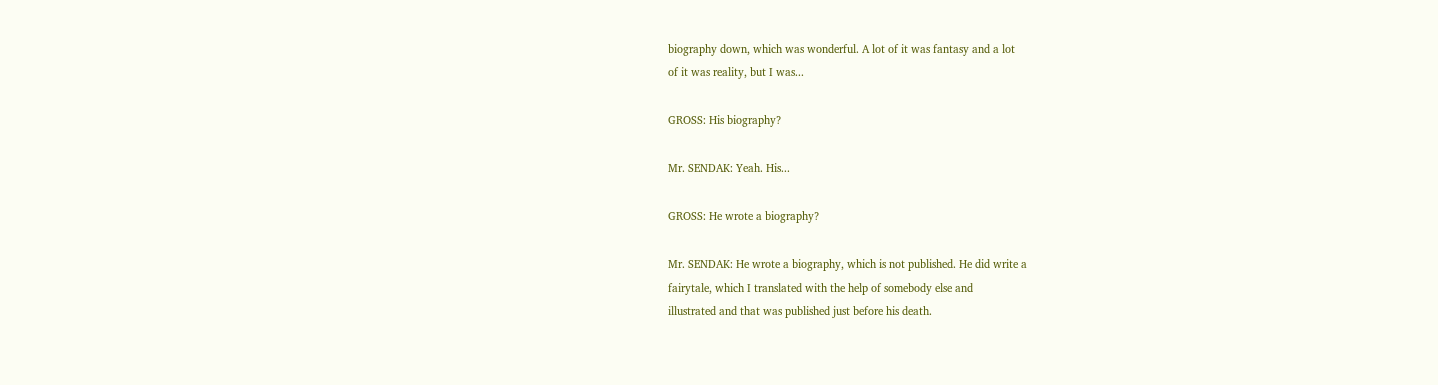biography down, which was wonderful. A lot of it was fantasy and a lot
of it was reality, but I was...

GROSS: His biography?

Mr. SENDAK: Yeah. His...

GROSS: He wrote a biography?

Mr. SENDAK: He wrote a biography, which is not published. He did write a
fairytale, which I translated with the help of somebody else and
illustrated and that was published just before his death.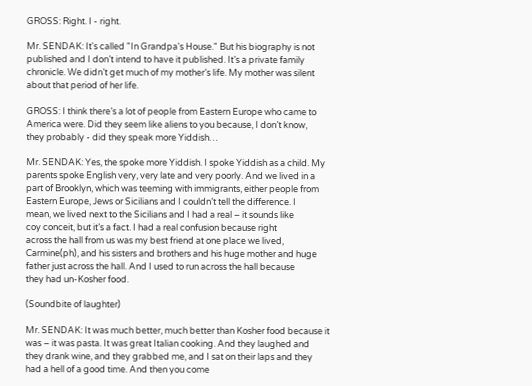GROSS: Right. I - right.

Mr. SENDAK: It's called "In Grandpa's House." But his biography is not
published and I don’t intend to have it published. It’s a private family
chronicle. We didn’t get much of my mother’s life. My mother was silent
about that period of her life.

GROSS: I think there’s a lot of people from Eastern Europe who came to
America were. Did they seem like aliens to you because, I don’t know,
they probably - did they speak more Yiddish…

Mr. SENDAK: Yes, the spoke more Yiddish. I spoke Yiddish as a child. My
parents spoke English very, very late and very poorly. And we lived in a
part of Brooklyn, which was teeming with immigrants, either people from
Eastern Europe, Jews or Sicilians and I couldn’t tell the difference. I
mean, we lived next to the Sicilians and I had a real – it sounds like
coy conceit, but it’s a fact. I had a real confusion because right
across the hall from us was my best friend at one place we lived,
Carmine(ph), and his sisters and brothers and his huge mother and huge
father just across the hall. And I used to run across the hall because
they had un-Kosher food.

(Soundbite of laughter)

Mr. SENDAK: It was much better, much better than Kosher food because it
was – it was pasta. It was great Italian cooking. And they laughed and
they drank wine, and they grabbed me, and I sat on their laps and they
had a hell of a good time. And then you come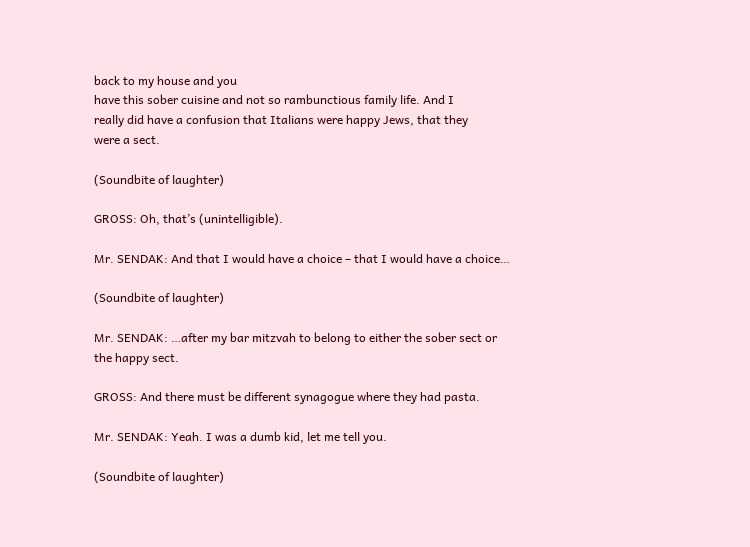back to my house and you
have this sober cuisine and not so rambunctious family life. And I
really did have a confusion that Italians were happy Jews, that they
were a sect.

(Soundbite of laughter)

GROSS: Oh, that’s (unintelligible).

Mr. SENDAK: And that I would have a choice – that I would have a choice…

(Soundbite of laughter)

Mr. SENDAK: …after my bar mitzvah to belong to either the sober sect or
the happy sect.

GROSS: And there must be different synagogue where they had pasta.

Mr. SENDAK: Yeah. I was a dumb kid, let me tell you.

(Soundbite of laughter)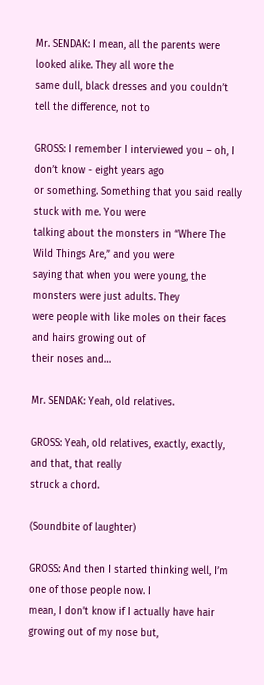Mr. SENDAK: I mean, all the parents were looked alike. They all wore the
same dull, black dresses and you couldn’t tell the difference, not to

GROSS: I remember I interviewed you – oh, I don’t know - eight years ago
or something. Something that you said really stuck with me. You were
talking about the monsters in “Where The Wild Things Are,” and you were
saying that when you were young, the monsters were just adults. They
were people with like moles on their faces and hairs growing out of
their noses and…

Mr. SENDAK: Yeah, old relatives.

GROSS: Yeah, old relatives, exactly, exactly, and that, that really
struck a chord.

(Soundbite of laughter)

GROSS: And then I started thinking well, I’m one of those people now. I
mean, I don’t know if I actually have hair growing out of my nose but,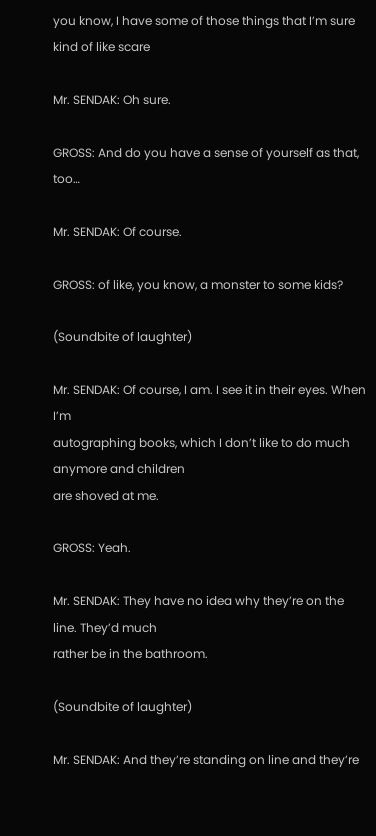you know, I have some of those things that I’m sure kind of like scare

Mr. SENDAK: Oh sure.

GROSS: And do you have a sense of yourself as that, too…

Mr. SENDAK: Of course.

GROSS: of like, you know, a monster to some kids?

(Soundbite of laughter)

Mr. SENDAK: Of course, I am. I see it in their eyes. When I’m
autographing books, which I don’t like to do much anymore and children
are shoved at me.

GROSS: Yeah.

Mr. SENDAK: They have no idea why they’re on the line. They’d much
rather be in the bathroom.

(Soundbite of laughter)

Mr. SENDAK: And they’re standing on line and they’re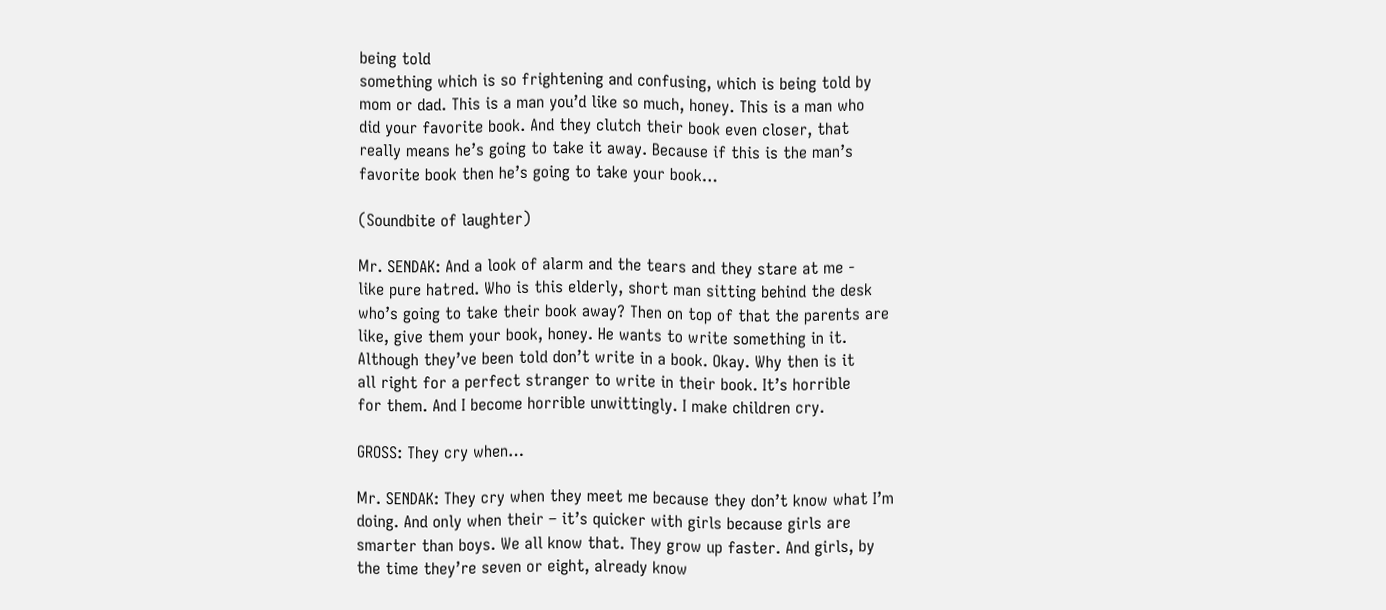being told
something which is so frightening and confusing, which is being told by
mom or dad. This is a man you’d like so much, honey. This is a man who
did your favorite book. And they clutch their book even closer, that
really means he’s going to take it away. Because if this is the man’s
favorite book then he’s going to take your book…

(Soundbite of laughter)

Mr. SENDAK: And a look of alarm and the tears and they stare at me -
like pure hatred. Who is this elderly, short man sitting behind the desk
who’s going to take their book away? Then on top of that the parents are
like, give them your book, honey. He wants to write something in it.
Although they’ve been told don’t write in a book. Okay. Why then is it
all right for a perfect stranger to write in their book. It’s horrible
for them. And I become horrible unwittingly. I make children cry.

GROSS: They cry when…

Mr. SENDAK: They cry when they meet me because they don’t know what I’m
doing. And only when their – it’s quicker with girls because girls are
smarter than boys. We all know that. They grow up faster. And girls, by
the time they’re seven or eight, already know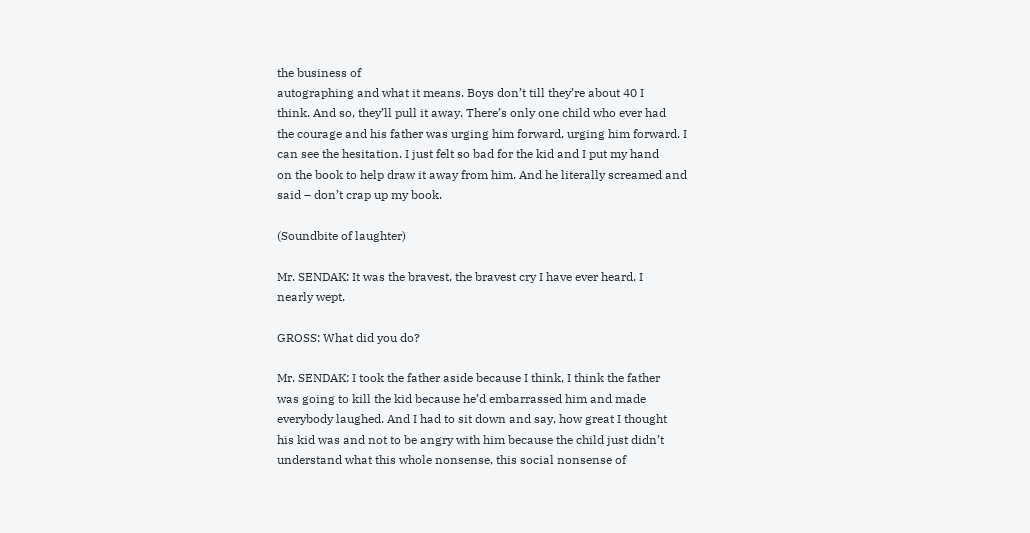the business of
autographing and what it means. Boys don’t till they’re about 40 I
think. And so, they’ll pull it away. There’s only one child who ever had
the courage and his father was urging him forward, urging him forward. I
can see the hesitation. I just felt so bad for the kid and I put my hand
on the book to help draw it away from him. And he literally screamed and
said – don’t crap up my book.

(Soundbite of laughter)

Mr. SENDAK: It was the bravest, the bravest cry I have ever heard. I
nearly wept.

GROSS: What did you do?

Mr. SENDAK: I took the father aside because I think, I think the father
was going to kill the kid because he’d embarrassed him and made
everybody laughed. And I had to sit down and say, how great I thought
his kid was and not to be angry with him because the child just didn’t
understand what this whole nonsense, this social nonsense of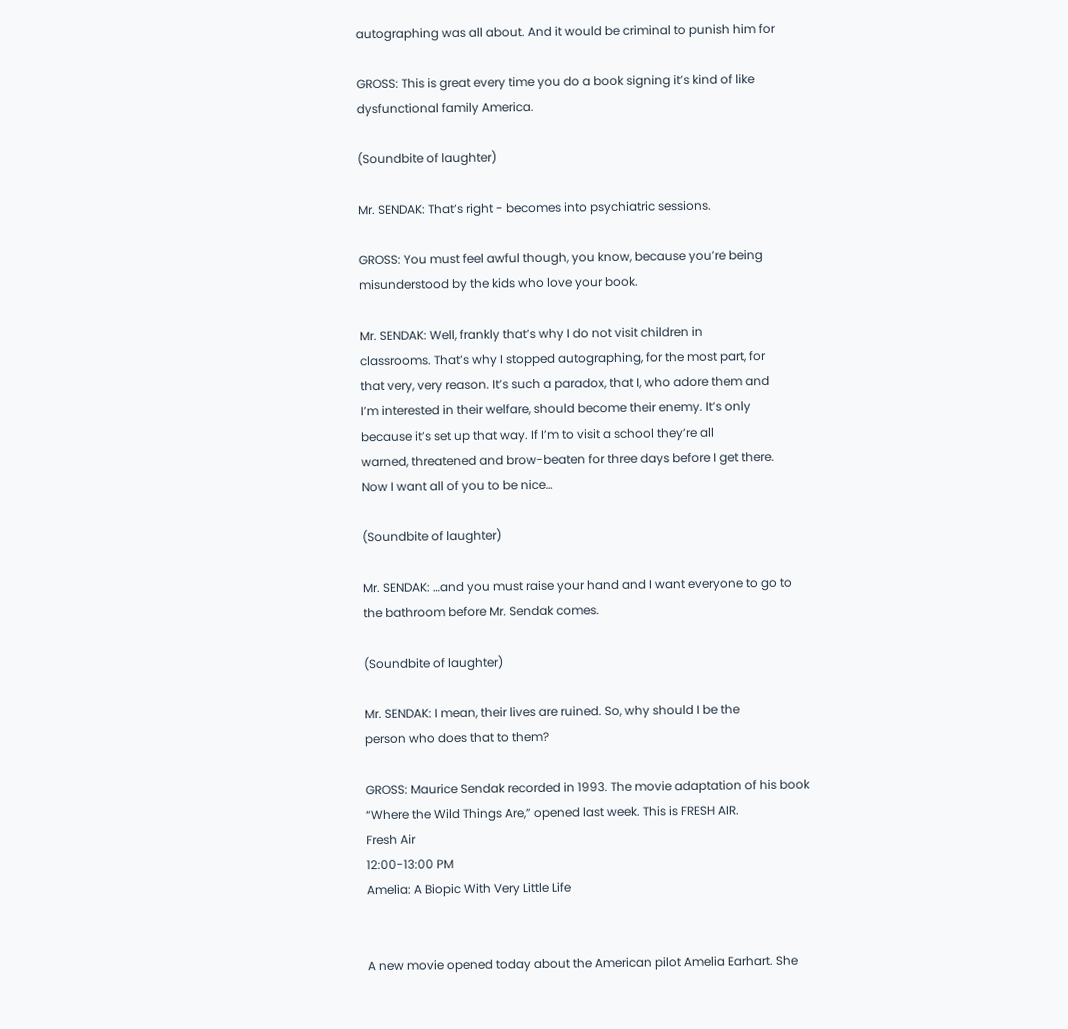autographing was all about. And it would be criminal to punish him for

GROSS: This is great every time you do a book signing it’s kind of like
dysfunctional family America.

(Soundbite of laughter)

Mr. SENDAK: That’s right - becomes into psychiatric sessions.

GROSS: You must feel awful though, you know, because you’re being
misunderstood by the kids who love your book.

Mr. SENDAK: Well, frankly that’s why I do not visit children in
classrooms. That’s why I stopped autographing, for the most part, for
that very, very reason. It’s such a paradox, that I, who adore them and
I’m interested in their welfare, should become their enemy. It’s only
because it’s set up that way. If I’m to visit a school they’re all
warned, threatened and brow-beaten for three days before I get there.
Now I want all of you to be nice…

(Soundbite of laughter)

Mr. SENDAK: …and you must raise your hand and I want everyone to go to
the bathroom before Mr. Sendak comes.

(Soundbite of laughter)

Mr. SENDAK: I mean, their lives are ruined. So, why should I be the
person who does that to them?

GROSS: Maurice Sendak recorded in 1993. The movie adaptation of his book
“Where the Wild Things Are,” opened last week. This is FRESH AIR.
Fresh Air
12:00-13:00 PM
Amelia: A Biopic With Very Little Life


A new movie opened today about the American pilot Amelia Earhart. She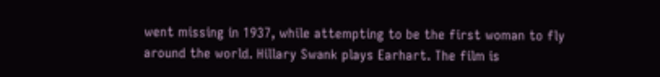went missing in 1937, while attempting to be the first woman to fly
around the world. Hillary Swank plays Earhart. The film is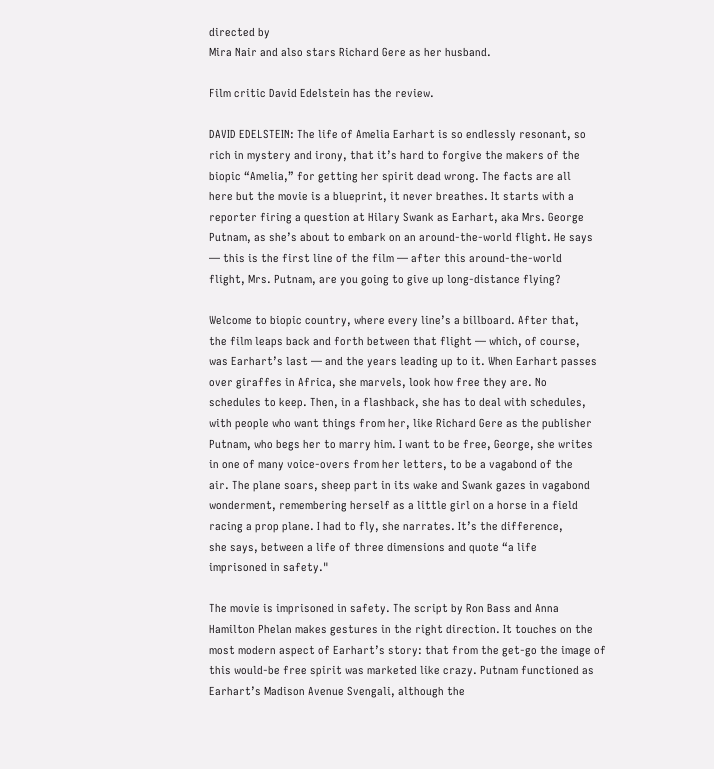directed by
Mira Nair and also stars Richard Gere as her husband.

Film critic David Edelstein has the review.

DAVID EDELSTEIN: The life of Amelia Earhart is so endlessly resonant, so
rich in mystery and irony, that it’s hard to forgive the makers of the
biopic “Amelia,” for getting her spirit dead wrong. The facts are all
here but the movie is a blueprint, it never breathes. It starts with a
reporter firing a question at Hilary Swank as Earhart, aka Mrs. George
Putnam, as she’s about to embark on an around-the-world flight. He says
— this is the first line of the film — after this around-the-world
flight, Mrs. Putnam, are you going to give up long-distance flying?

Welcome to biopic country, where every line’s a billboard. After that,
the film leaps back and forth between that flight — which, of course,
was Earhart’s last — and the years leading up to it. When Earhart passes
over giraffes in Africa, she marvels, look how free they are. No
schedules to keep. Then, in a flashback, she has to deal with schedules,
with people who want things from her, like Richard Gere as the publisher
Putnam, who begs her to marry him. I want to be free, George, she writes
in one of many voice-overs from her letters, to be a vagabond of the
air. The plane soars, sheep part in its wake and Swank gazes in vagabond
wonderment, remembering herself as a little girl on a horse in a field
racing a prop plane. I had to fly, she narrates. It’s the difference,
she says, between a life of three dimensions and quote “a life
imprisoned in safety."

The movie is imprisoned in safety. The script by Ron Bass and Anna
Hamilton Phelan makes gestures in the right direction. It touches on the
most modern aspect of Earhart’s story: that from the get-go the image of
this would-be free spirit was marketed like crazy. Putnam functioned as
Earhart’s Madison Avenue Svengali, although the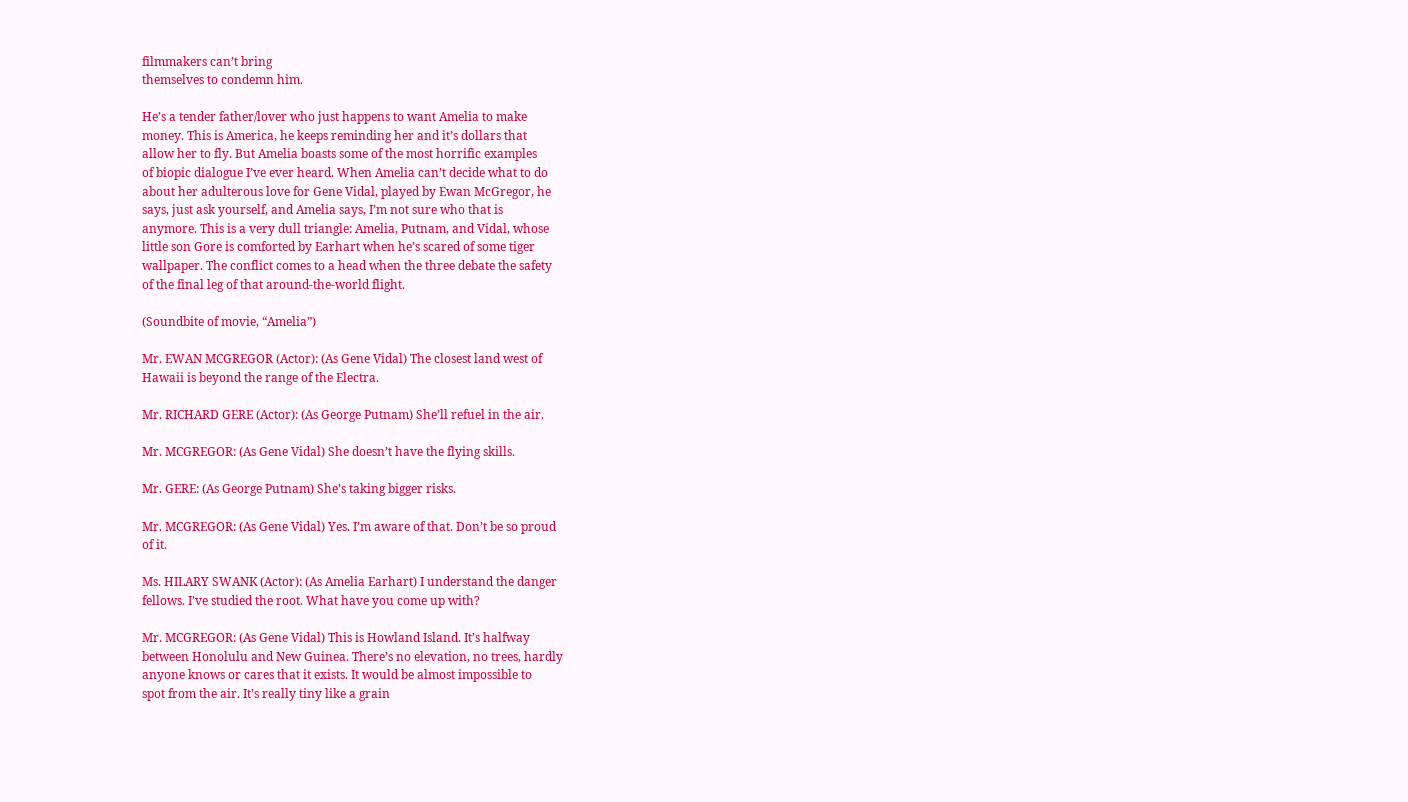filmmakers can’t bring
themselves to condemn him.

He’s a tender father/lover who just happens to want Amelia to make
money. This is America, he keeps reminding her and it’s dollars that
allow her to fly. But Amelia boasts some of the most horrific examples
of biopic dialogue I’ve ever heard. When Amelia can’t decide what to do
about her adulterous love for Gene Vidal, played by Ewan McGregor, he
says, just ask yourself, and Amelia says, I’m not sure who that is
anymore. This is a very dull triangle: Amelia, Putnam, and Vidal, whose
little son Gore is comforted by Earhart when he’s scared of some tiger
wallpaper. The conflict comes to a head when the three debate the safety
of the final leg of that around-the-world flight.

(Soundbite of movie, “Amelia”)

Mr. EWAN MCGREGOR (Actor): (As Gene Vidal) The closest land west of
Hawaii is beyond the range of the Electra.

Mr. RICHARD GERE (Actor): (As George Putnam) She’ll refuel in the air.

Mr. MCGREGOR: (As Gene Vidal) She doesn’t have the flying skills.

Mr. GERE: (As George Putnam) She’s taking bigger risks.

Mr. MCGREGOR: (As Gene Vidal) Yes. I’m aware of that. Don’t be so proud
of it.

Ms. HILARY SWANK (Actor): (As Amelia Earhart) I understand the danger
fellows. I’ve studied the root. What have you come up with?

Mr. MCGREGOR: (As Gene Vidal) This is Howland Island. It’s halfway
between Honolulu and New Guinea. There’s no elevation, no trees, hardly
anyone knows or cares that it exists. It would be almost impossible to
spot from the air. It’s really tiny like a grain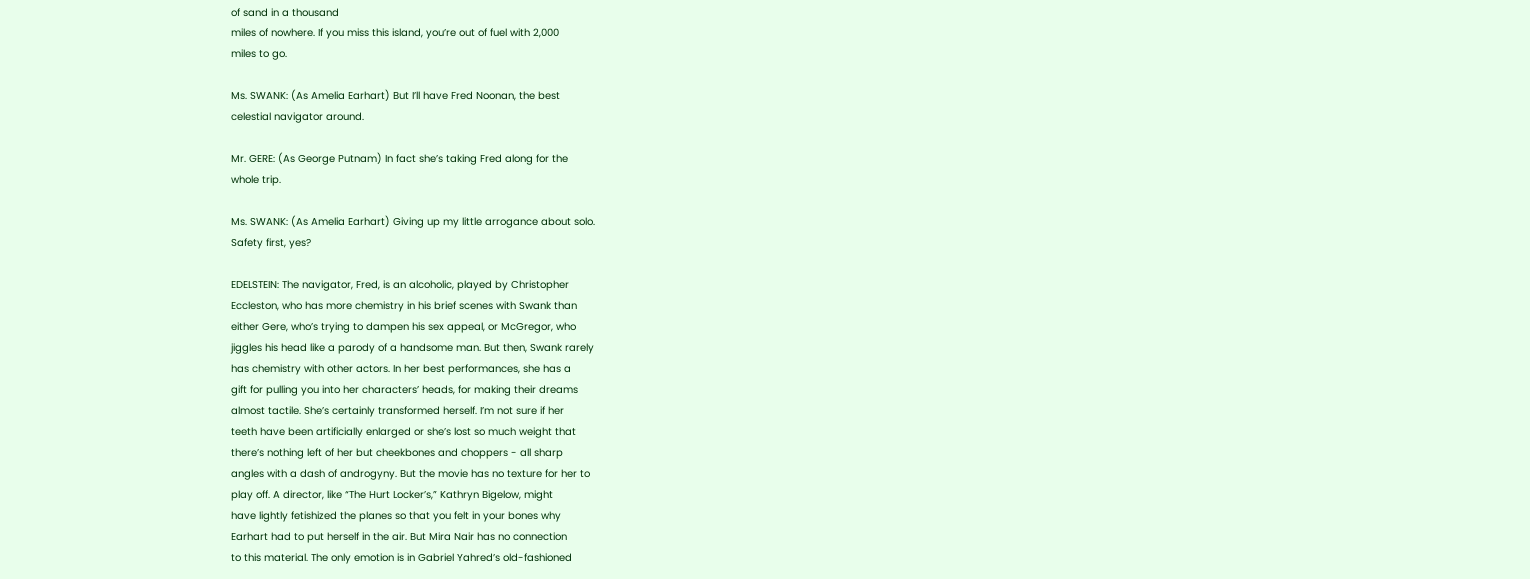of sand in a thousand
miles of nowhere. If you miss this island, you’re out of fuel with 2,000
miles to go.

Ms. SWANK: (As Amelia Earhart) But I’ll have Fred Noonan, the best
celestial navigator around.

Mr. GERE: (As George Putnam) In fact she’s taking Fred along for the
whole trip.

Ms. SWANK: (As Amelia Earhart) Giving up my little arrogance about solo.
Safety first, yes?

EDELSTEIN: The navigator, Fred, is an alcoholic, played by Christopher
Eccleston, who has more chemistry in his brief scenes with Swank than
either Gere, who’s trying to dampen his sex appeal, or McGregor, who
jiggles his head like a parody of a handsome man. But then, Swank rarely
has chemistry with other actors. In her best performances, she has a
gift for pulling you into her characters’ heads, for making their dreams
almost tactile. She’s certainly transformed herself. I’m not sure if her
teeth have been artificially enlarged or she’s lost so much weight that
there’s nothing left of her but cheekbones and choppers - all sharp
angles with a dash of androgyny. But the movie has no texture for her to
play off. A director, like “The Hurt Locker’s,” Kathryn Bigelow, might
have lightly fetishized the planes so that you felt in your bones why
Earhart had to put herself in the air. But Mira Nair has no connection
to this material. The only emotion is in Gabriel Yahred’s old-fashioned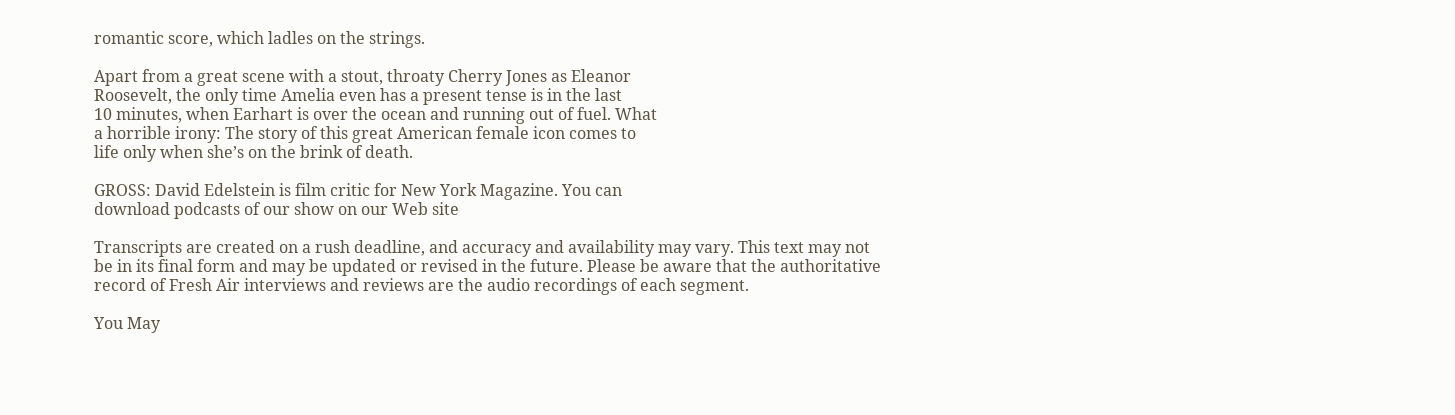romantic score, which ladles on the strings.

Apart from a great scene with a stout, throaty Cherry Jones as Eleanor
Roosevelt, the only time Amelia even has a present tense is in the last
10 minutes, when Earhart is over the ocean and running out of fuel. What
a horrible irony: The story of this great American female icon comes to
life only when she’s on the brink of death.

GROSS: David Edelstein is film critic for New York Magazine. You can
download podcasts of our show on our Web site

Transcripts are created on a rush deadline, and accuracy and availability may vary. This text may not be in its final form and may be updated or revised in the future. Please be aware that the authoritative record of Fresh Air interviews and reviews are the audio recordings of each segment.

You May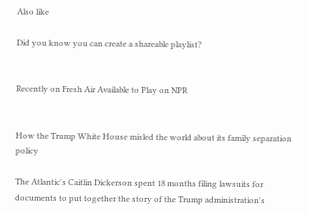Also like

Did you know you can create a shareable playlist?


Recently on Fresh Air Available to Play on NPR


How the Trump White House misled the world about its family separation policy

The Atlantic's Caitlin Dickerson spent 18 months filing lawsuits for documents to put together the story of the Trump administration's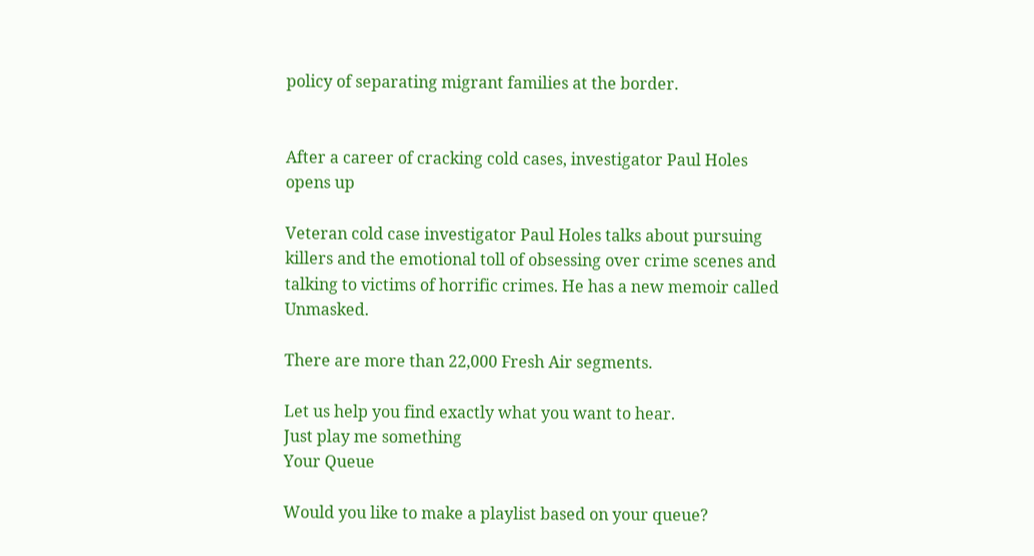policy of separating migrant families at the border.


After a career of cracking cold cases, investigator Paul Holes opens up

Veteran cold case investigator Paul Holes talks about pursuing killers and the emotional toll of obsessing over crime scenes and talking to victims of horrific crimes. He has a new memoir called Unmasked.

There are more than 22,000 Fresh Air segments.

Let us help you find exactly what you want to hear.
Just play me something
Your Queue

Would you like to make a playlist based on your queue?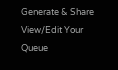Generate & Share View/Edit Your Queue